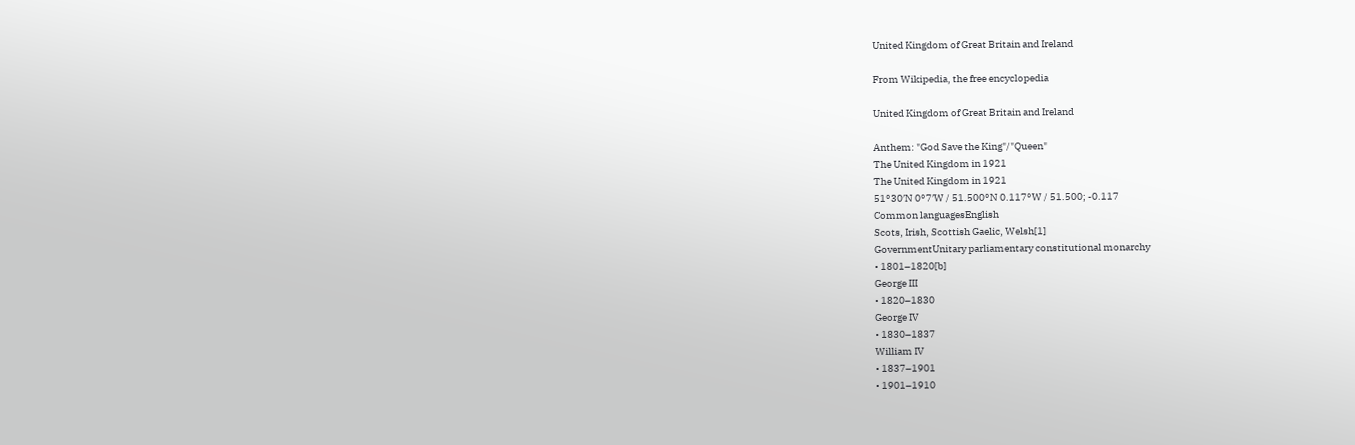United Kingdom of Great Britain and Ireland

From Wikipedia, the free encyclopedia

United Kingdom of Great Britain and Ireland

Anthem: "God Save the King"/"Queen"
The United Kingdom in 1921
The United Kingdom in 1921
51°30′N 0°7′W / 51.500°N 0.117°W / 51.500; -0.117
Common languagesEnglish
Scots, Irish, Scottish Gaelic, Welsh[1]
GovernmentUnitary parliamentary constitutional monarchy
• 1801–1820[b]
George III
• 1820–1830
George IV
• 1830–1837
William IV
• 1837–1901
• 1901–1910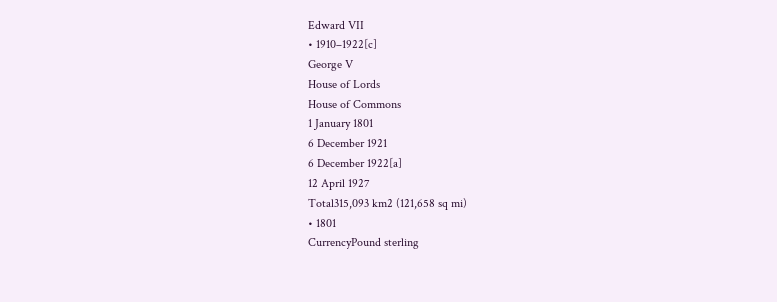Edward VII
• 1910–1922[c]
George V
House of Lords
House of Commons
1 January 1801
6 December 1921
6 December 1922[a]
12 April 1927
Total315,093 km2 (121,658 sq mi)
• 1801
CurrencyPound sterling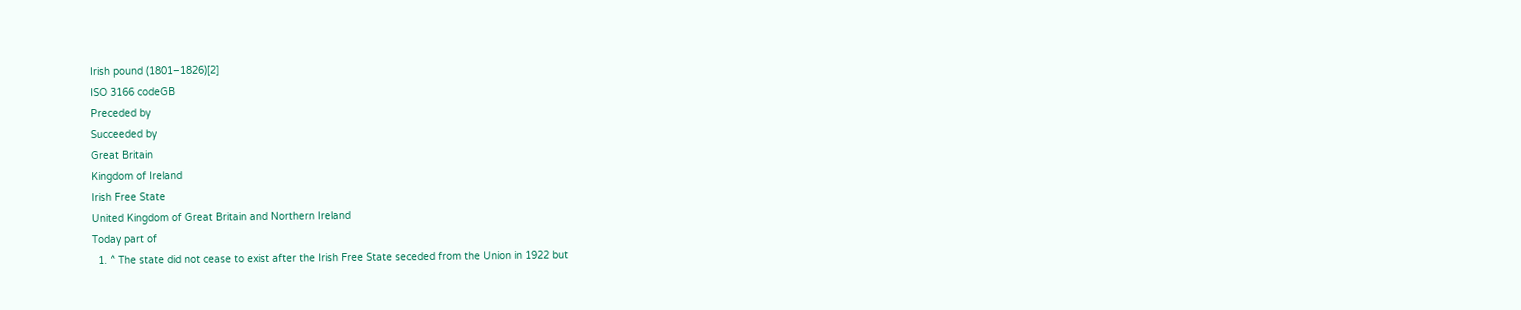Irish pound (1801–1826)[2]
ISO 3166 codeGB
Preceded by
Succeeded by
Great Britain
Kingdom of Ireland
Irish Free State
United Kingdom of Great Britain and Northern Ireland
Today part of
  1. ^ The state did not cease to exist after the Irish Free State seceded from the Union in 1922 but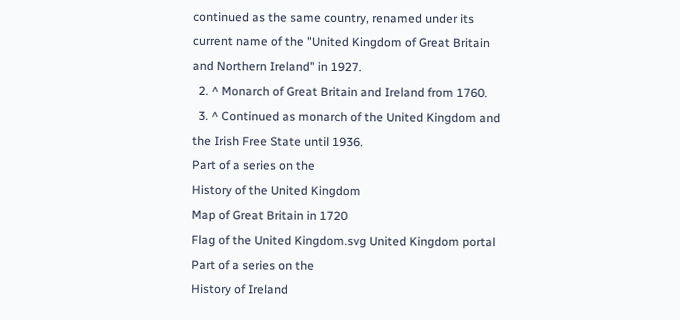continued as the same country, renamed under its current name of the "United Kingdom of Great Britain and Northern Ireland" in 1927.
  2. ^ Monarch of Great Britain and Ireland from 1760.
  3. ^ Continued as monarch of the United Kingdom and the Irish Free State until 1936.
Part of a series on the
History of the United Kingdom
Map of Great Britain in 1720
Flag of the United Kingdom.svg United Kingdom portal
Part of a series on the
History of Ireland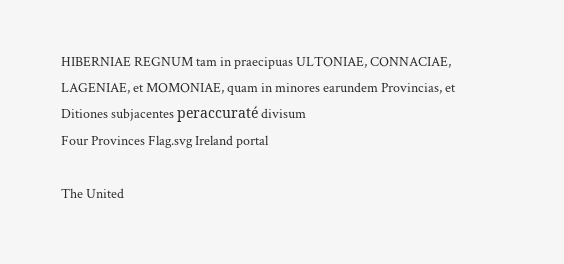HIBERNIAE REGNUM tam in praecipuas ULTONIAE, CONNACIAE, LAGENIAE, et MOMONIAE, quam in minores earundem Provincias, et Ditiones subjacentes peraccuraté divisum
Four Provinces Flag.svg Ireland portal

The United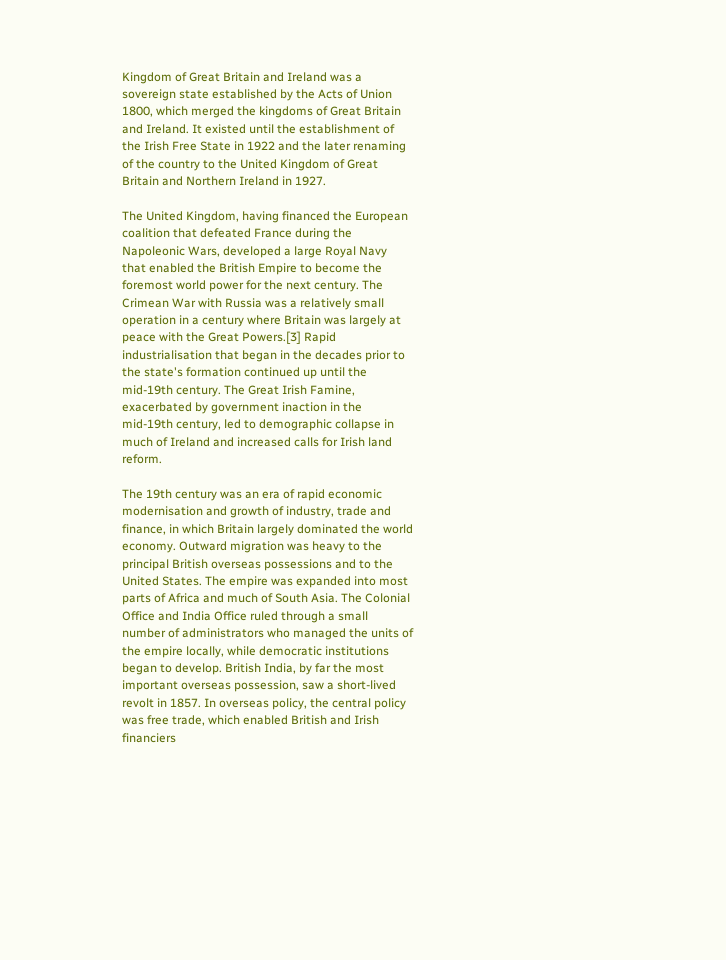Kingdom of Great Britain and Ireland was a sovereign state established by the Acts of Union 1800, which merged the kingdoms of Great Britain and Ireland. It existed until the establishment of the Irish Free State in 1922 and the later renaming of the country to the United Kingdom of Great Britain and Northern Ireland in 1927.

The United Kingdom, having financed the European coalition that defeated France during the Napoleonic Wars, developed a large Royal Navy that enabled the British Empire to become the foremost world power for the next century. The Crimean War with Russia was a relatively small operation in a century where Britain was largely at peace with the Great Powers.[3] Rapid industrialisation that began in the decades prior to the state's formation continued up until the mid-19th century. The Great Irish Famine, exacerbated by government inaction in the mid-19th century, led to demographic collapse in much of Ireland and increased calls for Irish land reform.

The 19th century was an era of rapid economic modernisation and growth of industry, trade and finance, in which Britain largely dominated the world economy. Outward migration was heavy to the principal British overseas possessions and to the United States. The empire was expanded into most parts of Africa and much of South Asia. The Colonial Office and India Office ruled through a small number of administrators who managed the units of the empire locally, while democratic institutions began to develop. British India, by far the most important overseas possession, saw a short-lived revolt in 1857. In overseas policy, the central policy was free trade, which enabled British and Irish financiers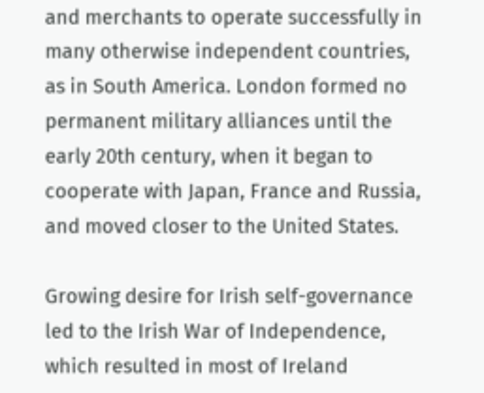and merchants to operate successfully in many otherwise independent countries, as in South America. London formed no permanent military alliances until the early 20th century, when it began to cooperate with Japan, France and Russia, and moved closer to the United States.

Growing desire for Irish self-governance led to the Irish War of Independence, which resulted in most of Ireland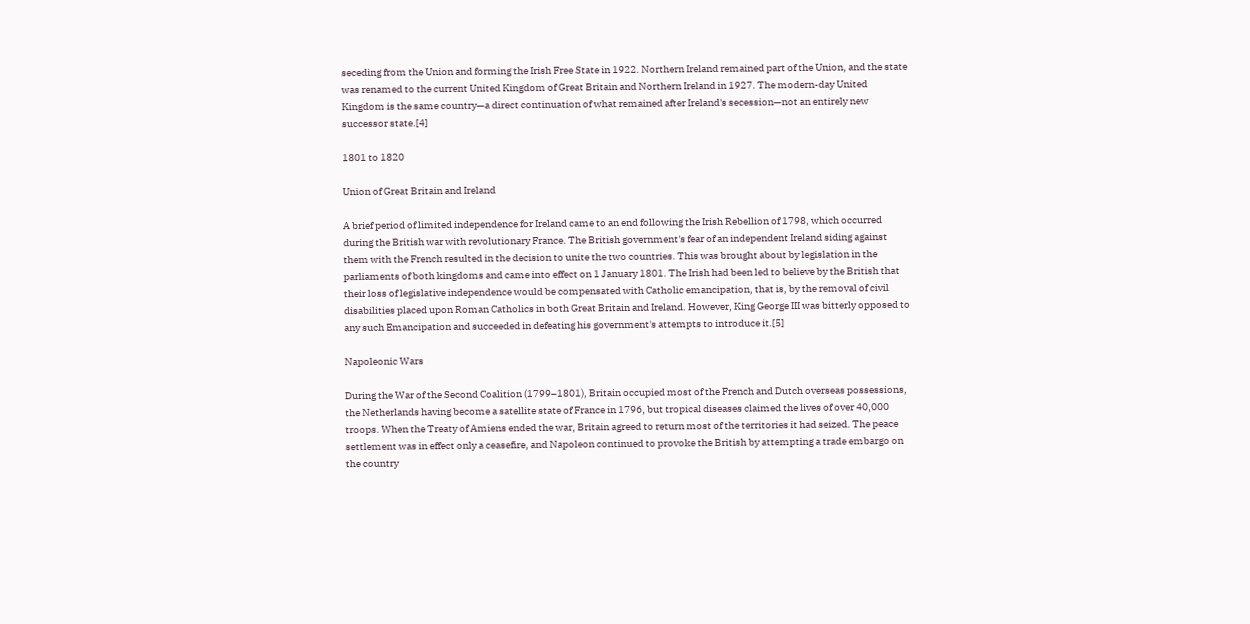seceding from the Union and forming the Irish Free State in 1922. Northern Ireland remained part of the Union, and the state was renamed to the current United Kingdom of Great Britain and Northern Ireland in 1927. The modern-day United Kingdom is the same country—a direct continuation of what remained after Ireland's secession—not an entirely new successor state.[4]

1801 to 1820

Union of Great Britain and Ireland

A brief period of limited independence for Ireland came to an end following the Irish Rebellion of 1798, which occurred during the British war with revolutionary France. The British government's fear of an independent Ireland siding against them with the French resulted in the decision to unite the two countries. This was brought about by legislation in the parliaments of both kingdoms and came into effect on 1 January 1801. The Irish had been led to believe by the British that their loss of legislative independence would be compensated with Catholic emancipation, that is, by the removal of civil disabilities placed upon Roman Catholics in both Great Britain and Ireland. However, King George III was bitterly opposed to any such Emancipation and succeeded in defeating his government's attempts to introduce it.[5]

Napoleonic Wars

During the War of the Second Coalition (1799–1801), Britain occupied most of the French and Dutch overseas possessions, the Netherlands having become a satellite state of France in 1796, but tropical diseases claimed the lives of over 40,000 troops. When the Treaty of Amiens ended the war, Britain agreed to return most of the territories it had seized. The peace settlement was in effect only a ceasefire, and Napoleon continued to provoke the British by attempting a trade embargo on the country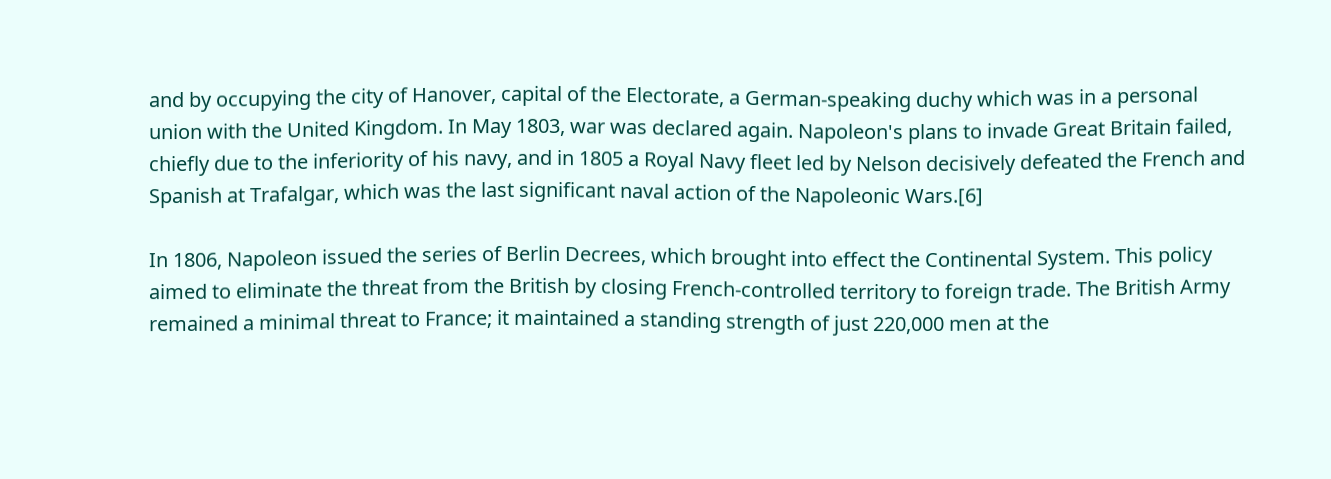and by occupying the city of Hanover, capital of the Electorate, a German-speaking duchy which was in a personal union with the United Kingdom. In May 1803, war was declared again. Napoleon's plans to invade Great Britain failed, chiefly due to the inferiority of his navy, and in 1805 a Royal Navy fleet led by Nelson decisively defeated the French and Spanish at Trafalgar, which was the last significant naval action of the Napoleonic Wars.[6]

In 1806, Napoleon issued the series of Berlin Decrees, which brought into effect the Continental System. This policy aimed to eliminate the threat from the British by closing French-controlled territory to foreign trade. The British Army remained a minimal threat to France; it maintained a standing strength of just 220,000 men at the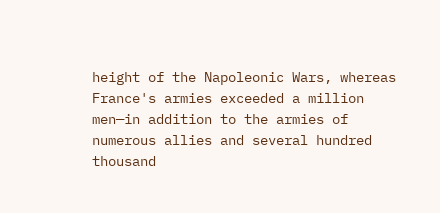height of the Napoleonic Wars, whereas France's armies exceeded a million men—in addition to the armies of numerous allies and several hundred thousand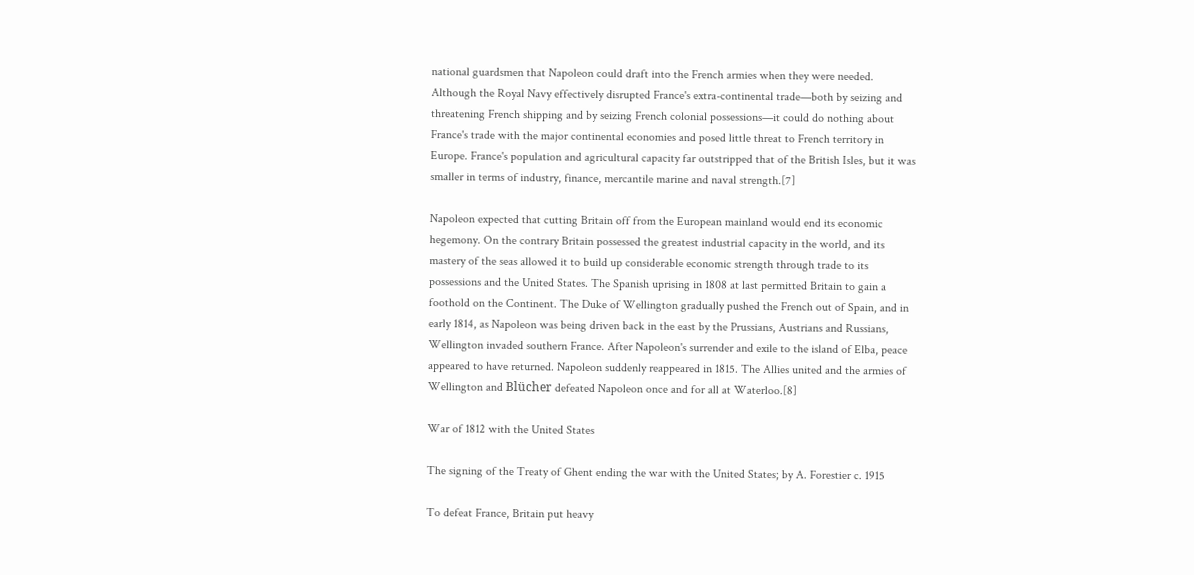national guardsmen that Napoleon could draft into the French armies when they were needed. Although the Royal Navy effectively disrupted France's extra-continental trade—both by seizing and threatening French shipping and by seizing French colonial possessions—it could do nothing about France's trade with the major continental economies and posed little threat to French territory in Europe. France's population and agricultural capacity far outstripped that of the British Isles, but it was smaller in terms of industry, finance, mercantile marine and naval strength.[7]

Napoleon expected that cutting Britain off from the European mainland would end its economic hegemony. On the contrary Britain possessed the greatest industrial capacity in the world, and its mastery of the seas allowed it to build up considerable economic strength through trade to its possessions and the United States. The Spanish uprising in 1808 at last permitted Britain to gain a foothold on the Continent. The Duke of Wellington gradually pushed the French out of Spain, and in early 1814, as Napoleon was being driven back in the east by the Prussians, Austrians and Russians, Wellington invaded southern France. After Napoleon's surrender and exile to the island of Elba, peace appeared to have returned. Napoleon suddenly reappeared in 1815. The Allies united and the armies of Wellington and Blücher defeated Napoleon once and for all at Waterloo.[8]

War of 1812 with the United States

The signing of the Treaty of Ghent ending the war with the United States; by A. Forestier c. 1915

To defeat France, Britain put heavy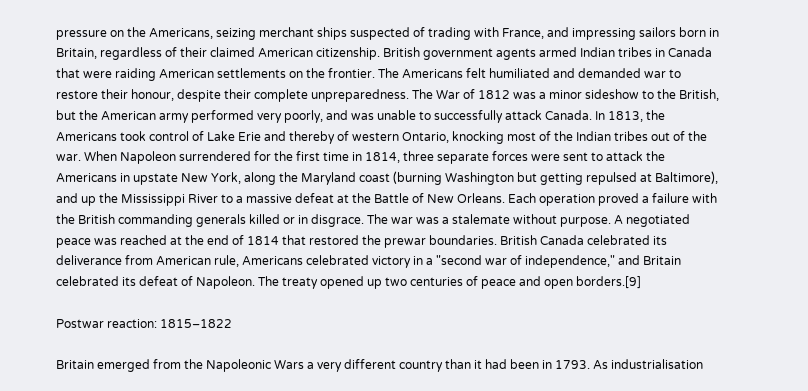pressure on the Americans, seizing merchant ships suspected of trading with France, and impressing sailors born in Britain, regardless of their claimed American citizenship. British government agents armed Indian tribes in Canada that were raiding American settlements on the frontier. The Americans felt humiliated and demanded war to restore their honour, despite their complete unpreparedness. The War of 1812 was a minor sideshow to the British, but the American army performed very poorly, and was unable to successfully attack Canada. In 1813, the Americans took control of Lake Erie and thereby of western Ontario, knocking most of the Indian tribes out of the war. When Napoleon surrendered for the first time in 1814, three separate forces were sent to attack the Americans in upstate New York, along the Maryland coast (burning Washington but getting repulsed at Baltimore), and up the Mississippi River to a massive defeat at the Battle of New Orleans. Each operation proved a failure with the British commanding generals killed or in disgrace. The war was a stalemate without purpose. A negotiated peace was reached at the end of 1814 that restored the prewar boundaries. British Canada celebrated its deliverance from American rule, Americans celebrated victory in a "second war of independence," and Britain celebrated its defeat of Napoleon. The treaty opened up two centuries of peace and open borders.[9]

Postwar reaction: 1815–1822

Britain emerged from the Napoleonic Wars a very different country than it had been in 1793. As industrialisation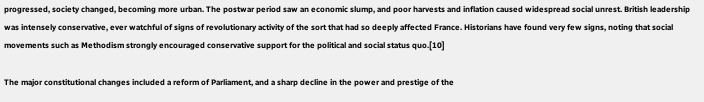progressed, society changed, becoming more urban. The postwar period saw an economic slump, and poor harvests and inflation caused widespread social unrest. British leadership was intensely conservative, ever watchful of signs of revolutionary activity of the sort that had so deeply affected France. Historians have found very few signs, noting that social movements such as Methodism strongly encouraged conservative support for the political and social status quo.[10]

The major constitutional changes included a reform of Parliament, and a sharp decline in the power and prestige of the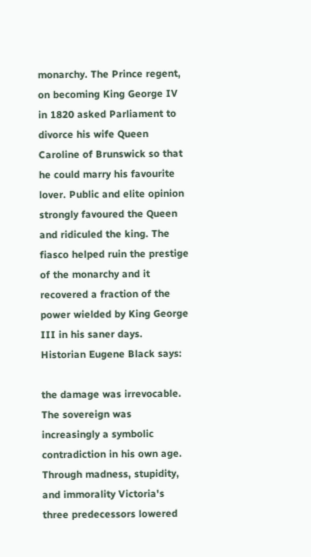monarchy. The Prince regent, on becoming King George IV in 1820 asked Parliament to divorce his wife Queen Caroline of Brunswick so that he could marry his favourite lover. Public and elite opinion strongly favoured the Queen and ridiculed the king. The fiasco helped ruin the prestige of the monarchy and it recovered a fraction of the power wielded by King George III in his saner days. Historian Eugene Black says:

the damage was irrevocable. The sovereign was increasingly a symbolic contradiction in his own age. Through madness, stupidity, and immorality Victoria's three predecessors lowered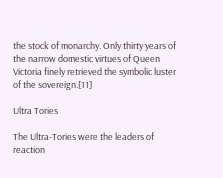the stock of monarchy. Only thirty years of the narrow domestic virtues of Queen Victoria finely retrieved the symbolic luster of the sovereign.[11]

Ultra Tories

The Ultra-Tories were the leaders of reaction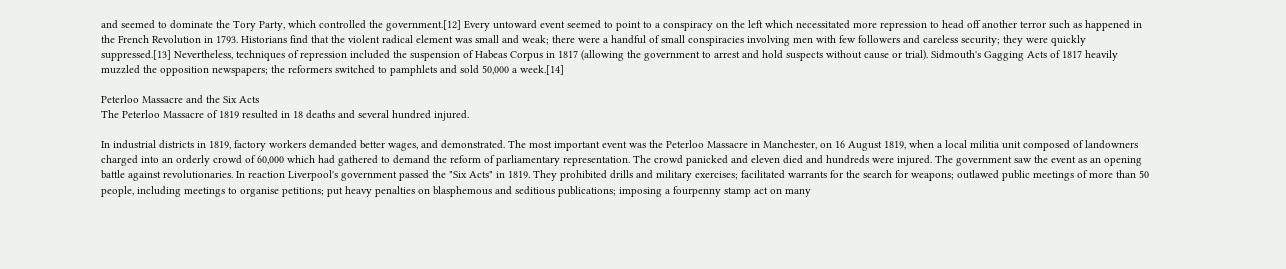and seemed to dominate the Tory Party, which controlled the government.[12] Every untoward event seemed to point to a conspiracy on the left which necessitated more repression to head off another terror such as happened in the French Revolution in 1793. Historians find that the violent radical element was small and weak; there were a handful of small conspiracies involving men with few followers and careless security; they were quickly suppressed.[13] Nevertheless, techniques of repression included the suspension of Habeas Corpus in 1817 (allowing the government to arrest and hold suspects without cause or trial). Sidmouth's Gagging Acts of 1817 heavily muzzled the opposition newspapers; the reformers switched to pamphlets and sold 50,000 a week.[14]

Peterloo Massacre and the Six Acts
The Peterloo Massacre of 1819 resulted in 18 deaths and several hundred injured.

In industrial districts in 1819, factory workers demanded better wages, and demonstrated. The most important event was the Peterloo Massacre in Manchester, on 16 August 1819, when a local militia unit composed of landowners charged into an orderly crowd of 60,000 which had gathered to demand the reform of parliamentary representation. The crowd panicked and eleven died and hundreds were injured. The government saw the event as an opening battle against revolutionaries. In reaction Liverpool's government passed the "Six Acts" in 1819. They prohibited drills and military exercises; facilitated warrants for the search for weapons; outlawed public meetings of more than 50 people, including meetings to organise petitions; put heavy penalties on blasphemous and seditious publications; imposing a fourpenny stamp act on many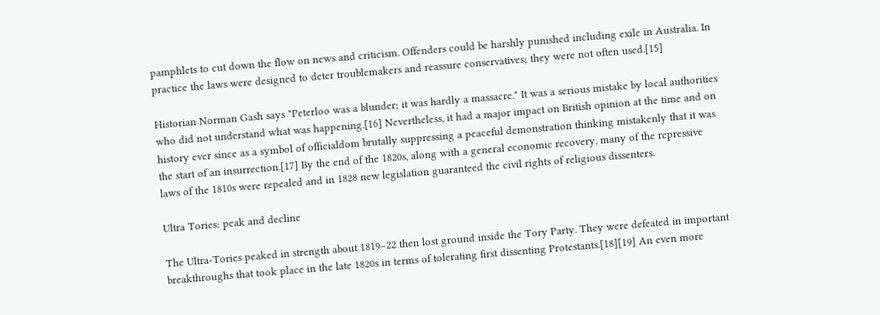pamphlets to cut down the flow on news and criticism. Offenders could be harshly punished including exile in Australia. In practice the laws were designed to deter troublemakers and reassure conservatives; they were not often used.[15]

Historian Norman Gash says "Peterloo was a blunder; it was hardly a massacre." It was a serious mistake by local authorities who did not understand what was happening.[16] Nevertheless, it had a major impact on British opinion at the time and on history ever since as a symbol of officialdom brutally suppressing a peaceful demonstration thinking mistakenly that it was the start of an insurrection.[17] By the end of the 1820s, along with a general economic recovery, many of the repressive laws of the 1810s were repealed and in 1828 new legislation guaranteed the civil rights of religious dissenters.

Ultra Tories: peak and decline

The Ultra-Tories peaked in strength about 1819–22 then lost ground inside the Tory Party. They were defeated in important breakthroughs that took place in the late 1820s in terms of tolerating first dissenting Protestants.[18][19] An even more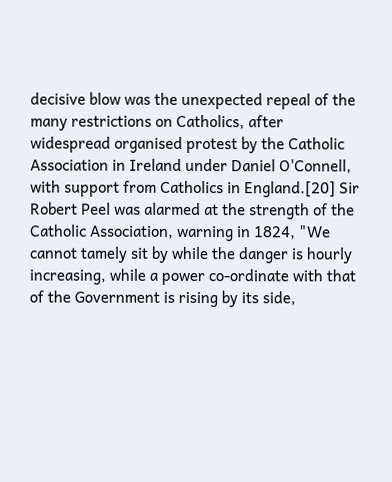decisive blow was the unexpected repeal of the many restrictions on Catholics, after widespread organised protest by the Catholic Association in Ireland under Daniel O'Connell, with support from Catholics in England.[20] Sir Robert Peel was alarmed at the strength of the Catholic Association, warning in 1824, "We cannot tamely sit by while the danger is hourly increasing, while a power co-ordinate with that of the Government is rising by its side,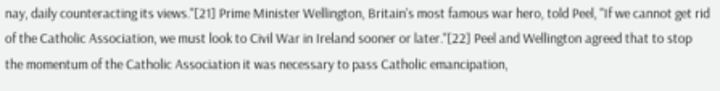nay, daily counteracting its views."[21] Prime Minister Wellington, Britain's most famous war hero, told Peel, "If we cannot get rid of the Catholic Association, we must look to Civil War in Ireland sooner or later."[22] Peel and Wellington agreed that to stop the momentum of the Catholic Association it was necessary to pass Catholic emancipation,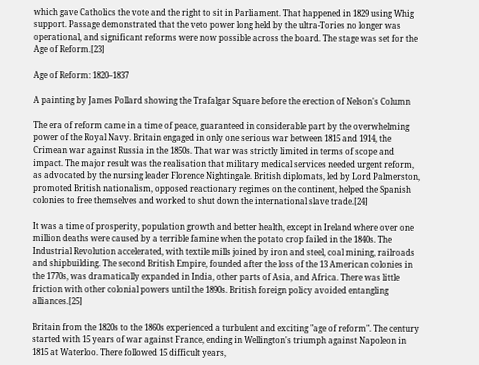which gave Catholics the vote and the right to sit in Parliament. That happened in 1829 using Whig support. Passage demonstrated that the veto power long held by the ultra-Tories no longer was operational, and significant reforms were now possible across the board. The stage was set for the Age of Reform.[23]

Age of Reform: 1820–1837

A painting by James Pollard showing the Trafalgar Square before the erection of Nelson's Column

The era of reform came in a time of peace, guaranteed in considerable part by the overwhelming power of the Royal Navy. Britain engaged in only one serious war between 1815 and 1914, the Crimean war against Russia in the 1850s. That war was strictly limited in terms of scope and impact. The major result was the realisation that military medical services needed urgent reform, as advocated by the nursing leader Florence Nightingale. British diplomats, led by Lord Palmerston, promoted British nationalism, opposed reactionary regimes on the continent, helped the Spanish colonies to free themselves and worked to shut down the international slave trade.[24]

It was a time of prosperity, population growth and better health, except in Ireland where over one million deaths were caused by a terrible famine when the potato crop failed in the 1840s. The Industrial Revolution accelerated, with textile mills joined by iron and steel, coal mining, railroads and shipbuilding. The second British Empire, founded after the loss of the 13 American colonies in the 1770s, was dramatically expanded in India, other parts of Asia, and Africa. There was little friction with other colonial powers until the 1890s. British foreign policy avoided entangling alliances.[25]

Britain from the 1820s to the 1860s experienced a turbulent and exciting "age of reform". The century started with 15 years of war against France, ending in Wellington's triumph against Napoleon in 1815 at Waterloo. There followed 15 difficult years,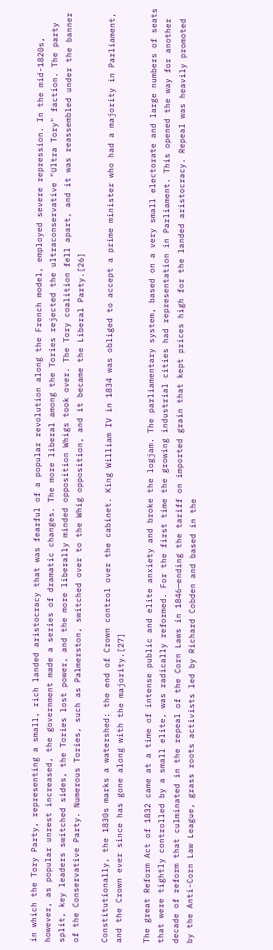in which the Tory Party, representing a small, rich landed aristocracy that was fearful of a popular revolution along the French model, employed severe repression. In the mid-1820s, however, as popular unrest increased, the government made a series of dramatic changes. The more liberal among the Tories rejected the ultraconservative "Ultra Tory" faction. The party split, key leaders switched sides, the Tories lost power, and the more liberally minded opposition Whigs took over. The Tory coalition fell apart, and it was reassembled under the banner of the Conservative Party. Numerous Tories, such as Palmerston, switched over to the Whig opposition, and it became the Liberal Party.[26]

Constitutionally, the 1830s marks a watershed: the end of Crown control over the cabinet. King William IV in 1834 was obliged to accept a prime minister who had a majority in Parliament, and the Crown ever since has gone along with the majority.[27]

The great Reform Act of 1832 came at a time of intense public and elite anxiety and broke the logjam. The parliamentary system, based on a very small electorate and large numbers of seats that were tightly controlled by a small elite, was radically reformed. For the first time the growing industrial cities had representation in Parliament. This opened the way for another decade of reform that culminated in the repeal of the Corn Laws in 1846—ending the tariff on imported grain that kept prices high for the landed aristocracy. Repeal was heavily promoted by the Anti-Corn Law League, grass roots activists led by Richard Cobden and based in the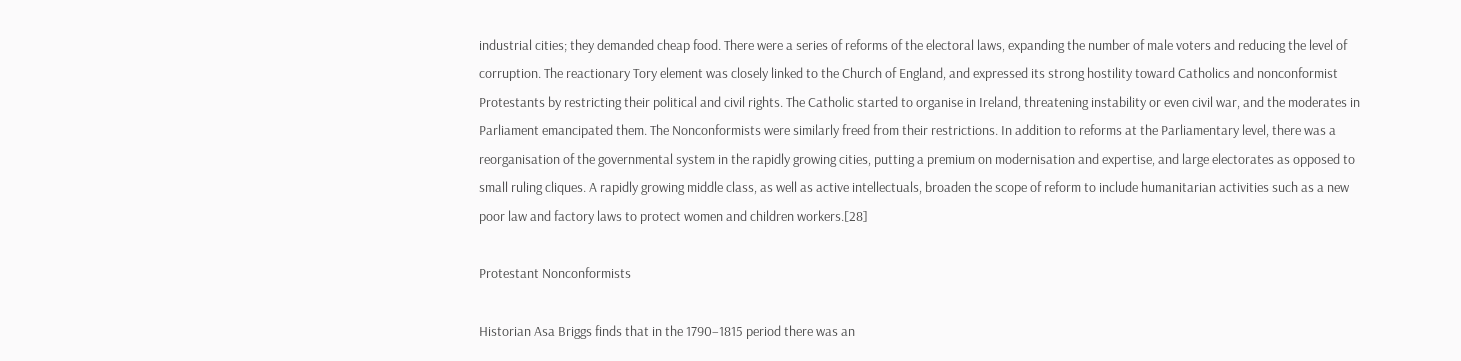industrial cities; they demanded cheap food. There were a series of reforms of the electoral laws, expanding the number of male voters and reducing the level of corruption. The reactionary Tory element was closely linked to the Church of England, and expressed its strong hostility toward Catholics and nonconformist Protestants by restricting their political and civil rights. The Catholic started to organise in Ireland, threatening instability or even civil war, and the moderates in Parliament emancipated them. The Nonconformists were similarly freed from their restrictions. In addition to reforms at the Parliamentary level, there was a reorganisation of the governmental system in the rapidly growing cities, putting a premium on modernisation and expertise, and large electorates as opposed to small ruling cliques. A rapidly growing middle class, as well as active intellectuals, broaden the scope of reform to include humanitarian activities such as a new poor law and factory laws to protect women and children workers.[28]

Protestant Nonconformists

Historian Asa Briggs finds that in the 1790–1815 period there was an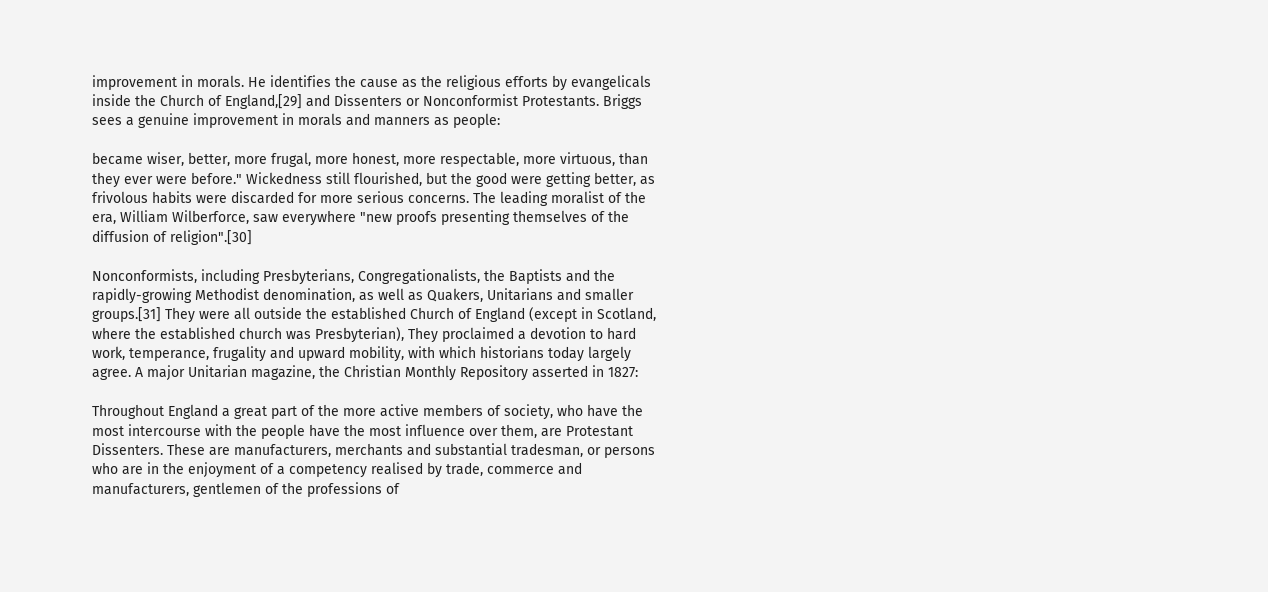improvement in morals. He identifies the cause as the religious efforts by evangelicals inside the Church of England,[29] and Dissenters or Nonconformist Protestants. Briggs sees a genuine improvement in morals and manners as people:

became wiser, better, more frugal, more honest, more respectable, more virtuous, than they ever were before." Wickedness still flourished, but the good were getting better, as frivolous habits were discarded for more serious concerns. The leading moralist of the era, William Wilberforce, saw everywhere "new proofs presenting themselves of the diffusion of religion".[30]

Nonconformists, including Presbyterians, Congregationalists, the Baptists and the rapidly-growing Methodist denomination, as well as Quakers, Unitarians and smaller groups.[31] They were all outside the established Church of England (except in Scotland, where the established church was Presbyterian), They proclaimed a devotion to hard work, temperance, frugality and upward mobility, with which historians today largely agree. A major Unitarian magazine, the Christian Monthly Repository asserted in 1827:

Throughout England a great part of the more active members of society, who have the most intercourse with the people have the most influence over them, are Protestant Dissenters. These are manufacturers, merchants and substantial tradesman, or persons who are in the enjoyment of a competency realised by trade, commerce and manufacturers, gentlemen of the professions of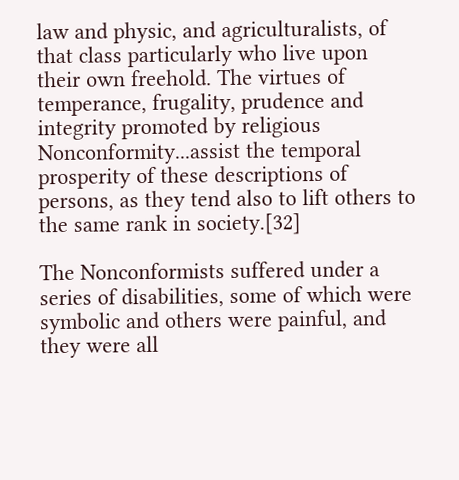law and physic, and agriculturalists, of that class particularly who live upon their own freehold. The virtues of temperance, frugality, prudence and integrity promoted by religious Nonconformity...assist the temporal prosperity of these descriptions of persons, as they tend also to lift others to the same rank in society.[32]

The Nonconformists suffered under a series of disabilities, some of which were symbolic and others were painful, and they were all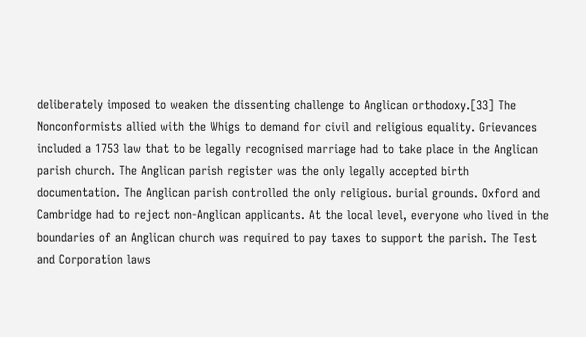deliberately imposed to weaken the dissenting challenge to Anglican orthodoxy.[33] The Nonconformists allied with the Whigs to demand for civil and religious equality. Grievances included a 1753 law that to be legally recognised marriage had to take place in the Anglican parish church. The Anglican parish register was the only legally accepted birth documentation. The Anglican parish controlled the only religious. burial grounds. Oxford and Cambridge had to reject non-Anglican applicants. At the local level, everyone who lived in the boundaries of an Anglican church was required to pay taxes to support the parish. The Test and Corporation laws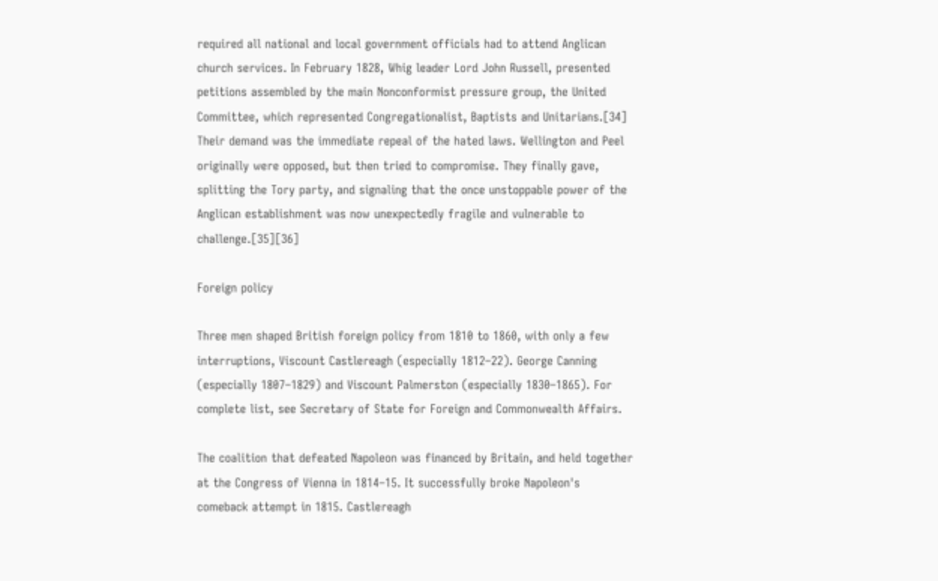required all national and local government officials had to attend Anglican church services. In February 1828, Whig leader Lord John Russell, presented petitions assembled by the main Nonconformist pressure group, the United Committee, which represented Congregationalist, Baptists and Unitarians.[34] Their demand was the immediate repeal of the hated laws. Wellington and Peel originally were opposed, but then tried to compromise. They finally gave, splitting the Tory party, and signaling that the once unstoppable power of the Anglican establishment was now unexpectedly fragile and vulnerable to challenge.[35][36]

Foreign policy

Three men shaped British foreign policy from 1810 to 1860, with only a few interruptions, Viscount Castlereagh (especially 1812–22). George Canning (especially 1807–1829) and Viscount Palmerston (especially 1830–1865). For complete list, see Secretary of State for Foreign and Commonwealth Affairs.

The coalition that defeated Napoleon was financed by Britain, and held together at the Congress of Vienna in 1814–15. It successfully broke Napoleon's comeback attempt in 1815. Castlereagh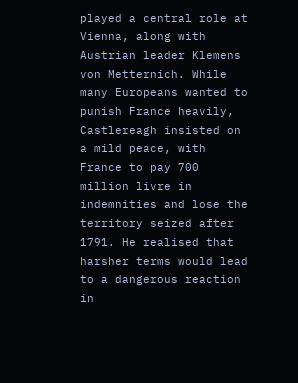played a central role at Vienna, along with Austrian leader Klemens von Metternich. While many Europeans wanted to punish France heavily, Castlereagh insisted on a mild peace, with France to pay 700 million livre in indemnities and lose the territory seized after 1791. He realised that harsher terms would lead to a dangerous reaction in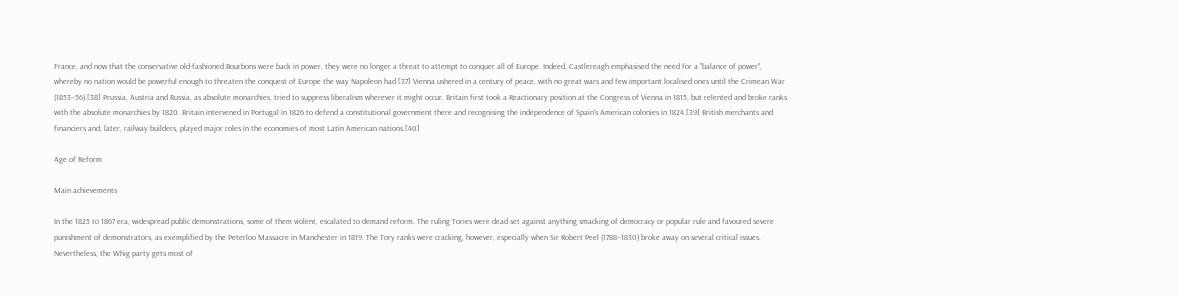France, and now that the conservative old-fashioned Bourbons were back in power, they were no longer a threat to attempt to conquer all of Europe. Indeed, Castlereagh emphasised the need for a "balance of power", whereby no nation would be powerful enough to threaten the conquest of Europe the way Napoleon had.[37] Vienna ushered in a century of peace, with no great wars and few important localised ones until the Crimean War (1853–56).[38] Prussia, Austria and Russia, as absolute monarchies, tried to suppress liberalism wherever it might occur. Britain first took a Reactionary position at the Congress of Vienna in 1815, but relented and broke ranks with the absolute monarchies by 1820. Britain intervened in Portugal in 1826 to defend a constitutional government there and recognising the independence of Spain's American colonies in 1824.[39] British merchants and financiers and, later, railway builders, played major roles in the economies of most Latin American nations.[40]

Age of Reform

Main achievements

In the 1825 to 1867 era, widespread public demonstrations, some of them violent, escalated to demand reform. The ruling Tories were dead set against anything smacking of democracy or popular rule and favoured severe punishment of demonstrators, as exemplified by the Peterloo Massacre in Manchester in 1819. The Tory ranks were cracking, however, especially when Sir Robert Peel (1788–1830) broke away on several critical issues. Nevertheless, the Whig party gets most of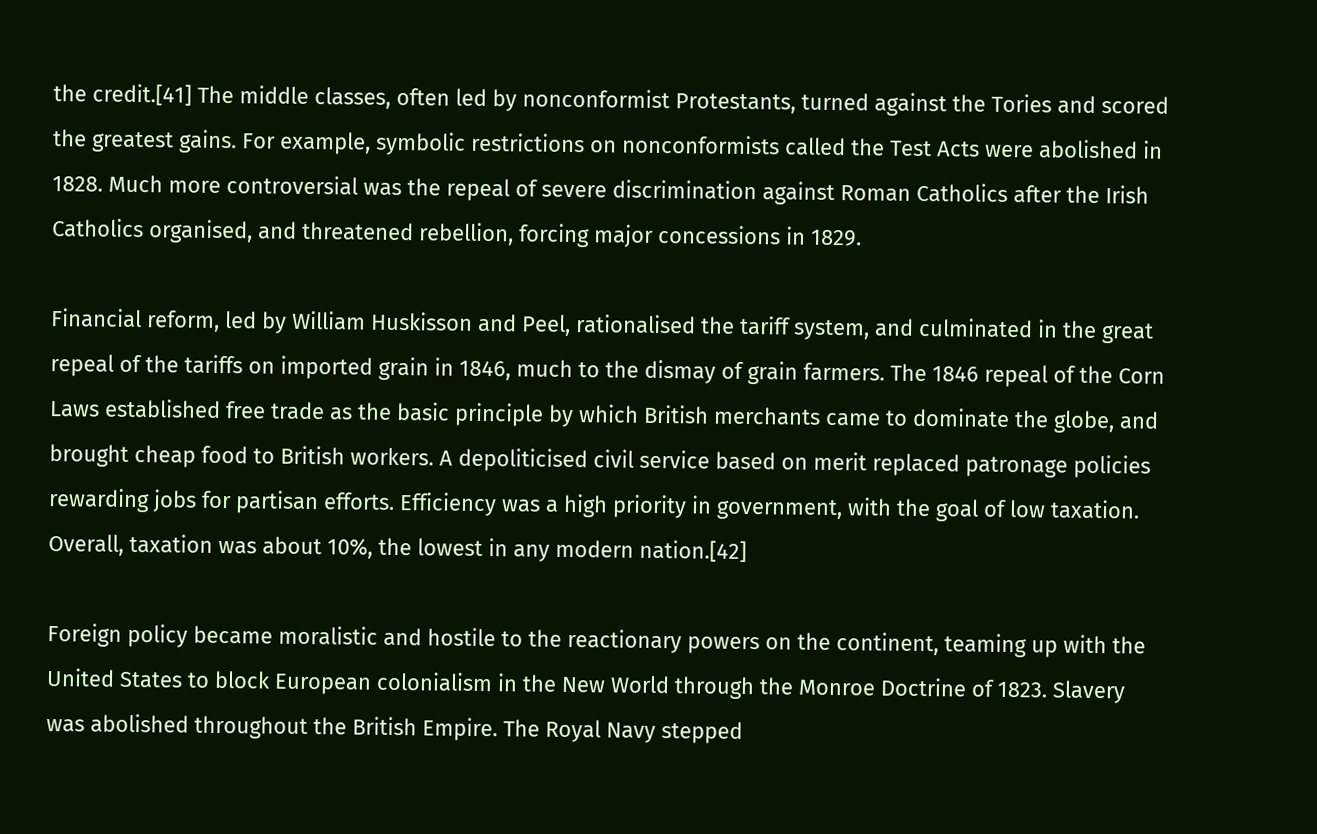the credit.[41] The middle classes, often led by nonconformist Protestants, turned against the Tories and scored the greatest gains. For example, symbolic restrictions on nonconformists called the Test Acts were abolished in 1828. Much more controversial was the repeal of severe discrimination against Roman Catholics after the Irish Catholics organised, and threatened rebellion, forcing major concessions in 1829.

Financial reform, led by William Huskisson and Peel, rationalised the tariff system, and culminated in the great repeal of the tariffs on imported grain in 1846, much to the dismay of grain farmers. The 1846 repeal of the Corn Laws established free trade as the basic principle by which British merchants came to dominate the globe, and brought cheap food to British workers. A depoliticised civil service based on merit replaced patronage policies rewarding jobs for partisan efforts. Efficiency was a high priority in government, with the goal of low taxation. Overall, taxation was about 10%, the lowest in any modern nation.[42]

Foreign policy became moralistic and hostile to the reactionary powers on the continent, teaming up with the United States to block European colonialism in the New World through the Monroe Doctrine of 1823. Slavery was abolished throughout the British Empire. The Royal Navy stepped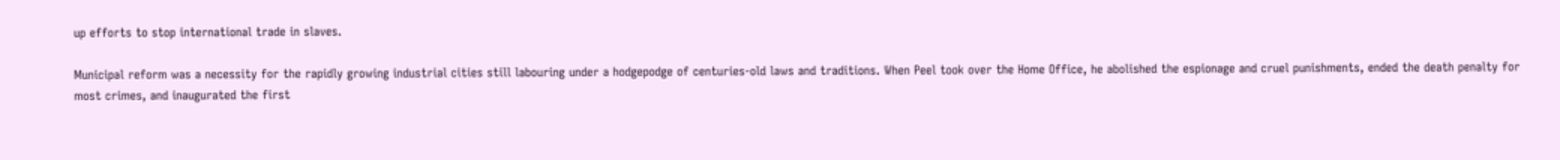up efforts to stop international trade in slaves.

Municipal reform was a necessity for the rapidly growing industrial cities still labouring under a hodgepodge of centuries-old laws and traditions. When Peel took over the Home Office, he abolished the espionage and cruel punishments, ended the death penalty for most crimes, and inaugurated the first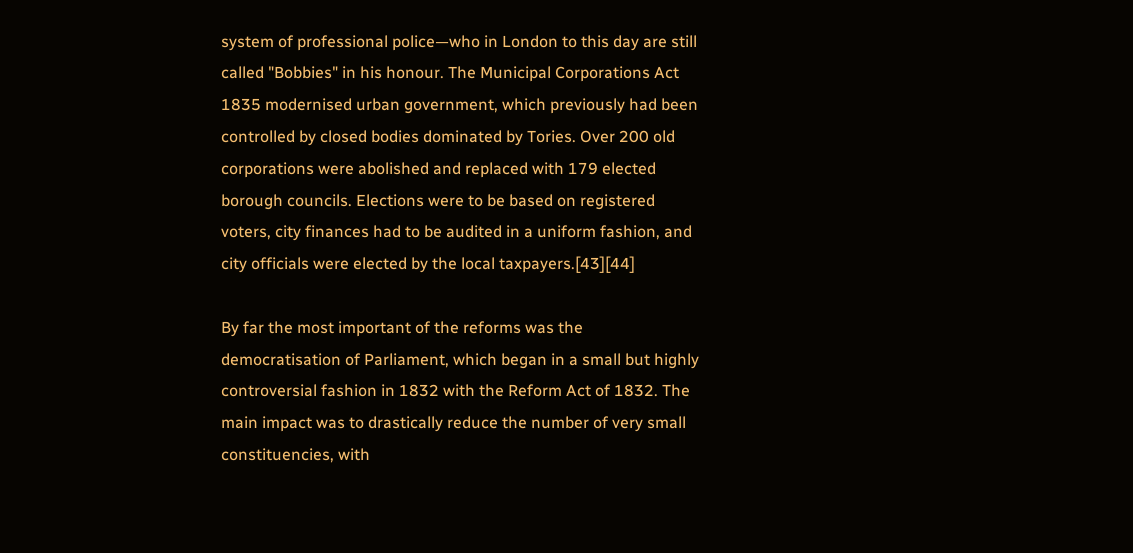system of professional police—who in London to this day are still called "Bobbies" in his honour. The Municipal Corporations Act 1835 modernised urban government, which previously had been controlled by closed bodies dominated by Tories. Over 200 old corporations were abolished and replaced with 179 elected borough councils. Elections were to be based on registered voters, city finances had to be audited in a uniform fashion, and city officials were elected by the local taxpayers.[43][44]

By far the most important of the reforms was the democratisation of Parliament, which began in a small but highly controversial fashion in 1832 with the Reform Act of 1832. The main impact was to drastically reduce the number of very small constituencies, with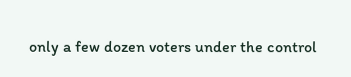only a few dozen voters under the control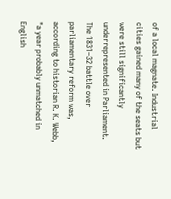of a local magnate. Industrial cities gained many of the seats but were still significantly underrepresented in Parliament. The 1831–32 battle over parliamentary reform was, according to historian R. K. Webb, "a year probably unmatched in English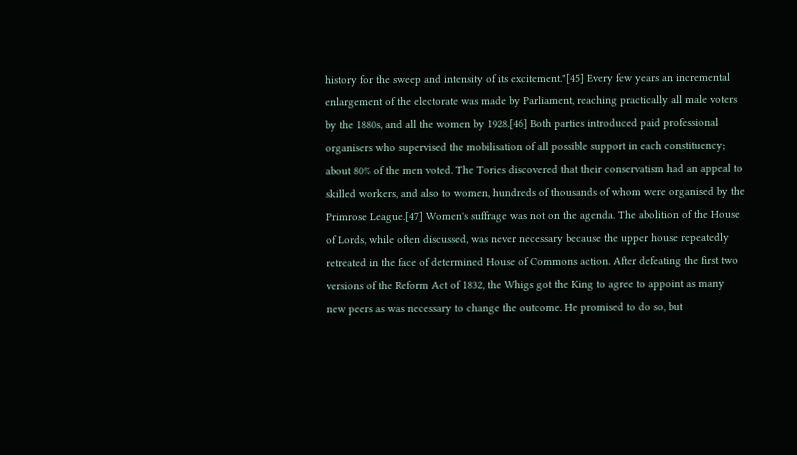history for the sweep and intensity of its excitement."[45] Every few years an incremental enlargement of the electorate was made by Parliament, reaching practically all male voters by the 1880s, and all the women by 1928.[46] Both parties introduced paid professional organisers who supervised the mobilisation of all possible support in each constituency; about 80% of the men voted. The Tories discovered that their conservatism had an appeal to skilled workers, and also to women, hundreds of thousands of whom were organised by the Primrose League.[47] Women's suffrage was not on the agenda. The abolition of the House of Lords, while often discussed, was never necessary because the upper house repeatedly retreated in the face of determined House of Commons action. After defeating the first two versions of the Reform Act of 1832, the Whigs got the King to agree to appoint as many new peers as was necessary to change the outcome. He promised to do so, but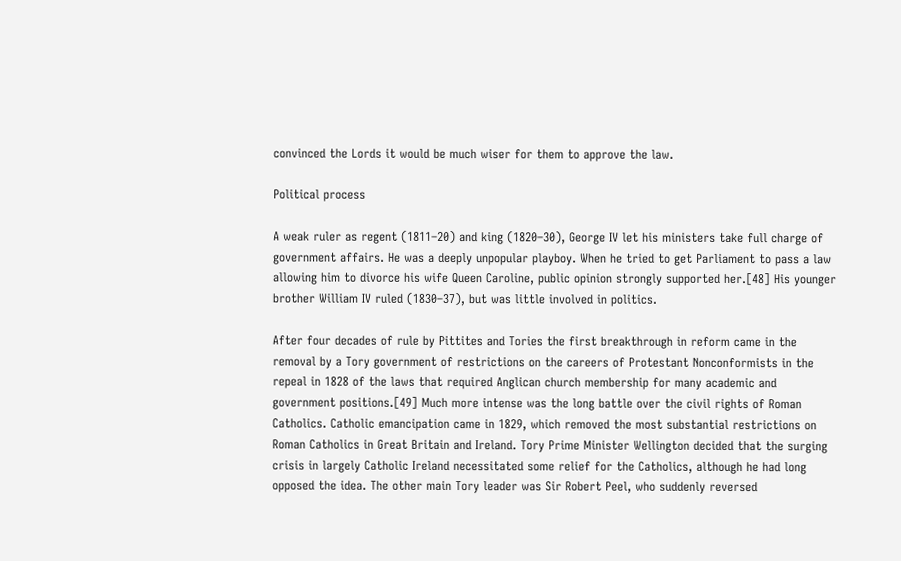convinced the Lords it would be much wiser for them to approve the law.

Political process

A weak ruler as regent (1811–20) and king (1820–30), George IV let his ministers take full charge of government affairs. He was a deeply unpopular playboy. When he tried to get Parliament to pass a law allowing him to divorce his wife Queen Caroline, public opinion strongly supported her.[48] His younger brother William IV ruled (1830–37), but was little involved in politics.

After four decades of rule by Pittites and Tories the first breakthrough in reform came in the removal by a Tory government of restrictions on the careers of Protestant Nonconformists in the repeal in 1828 of the laws that required Anglican church membership for many academic and government positions.[49] Much more intense was the long battle over the civil rights of Roman Catholics. Catholic emancipation came in 1829, which removed the most substantial restrictions on Roman Catholics in Great Britain and Ireland. Tory Prime Minister Wellington decided that the surging crisis in largely Catholic Ireland necessitated some relief for the Catholics, although he had long opposed the idea. The other main Tory leader was Sir Robert Peel, who suddenly reversed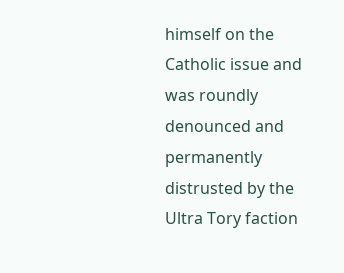himself on the Catholic issue and was roundly denounced and permanently distrusted by the Ultra Tory faction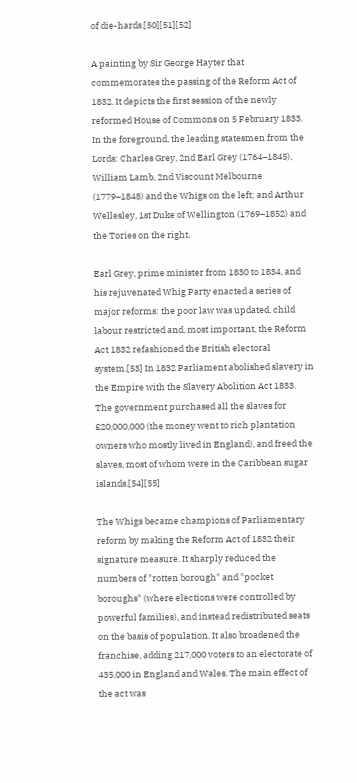of die-hards.[50][51][52]

A painting by Sir George Hayter that commemorates the passing of the Reform Act of 1832. It depicts the first session of the newly reformed House of Commons on 5 February 1833. In the foreground, the leading statesmen from the Lords: Charles Grey, 2nd Earl Grey (1764–1845), William Lamb, 2nd Viscount Melbourne (1779–1848) and the Whigs on the left; and Arthur Wellesley, 1st Duke of Wellington (1769–1852) and the Tories on the right.

Earl Grey, prime minister from 1830 to 1834, and his rejuvenated Whig Party enacted a series of major reforms: the poor law was updated, child labour restricted and, most important, the Reform Act 1832 refashioned the British electoral system.[53] In 1832 Parliament abolished slavery in the Empire with the Slavery Abolition Act 1833. The government purchased all the slaves for £20,000,000 (the money went to rich plantation owners who mostly lived in England), and freed the slaves, most of whom were in the Caribbean sugar islands.[54][55]

The Whigs became champions of Parliamentary reform by making the Reform Act of 1832 their signature measure. It sharply reduced the numbers of "rotten borough" and "pocket boroughs" (where elections were controlled by powerful families), and instead redistributed seats on the basis of population. It also broadened the franchise, adding 217,000 voters to an electorate of 435,000 in England and Wales. The main effect of the act was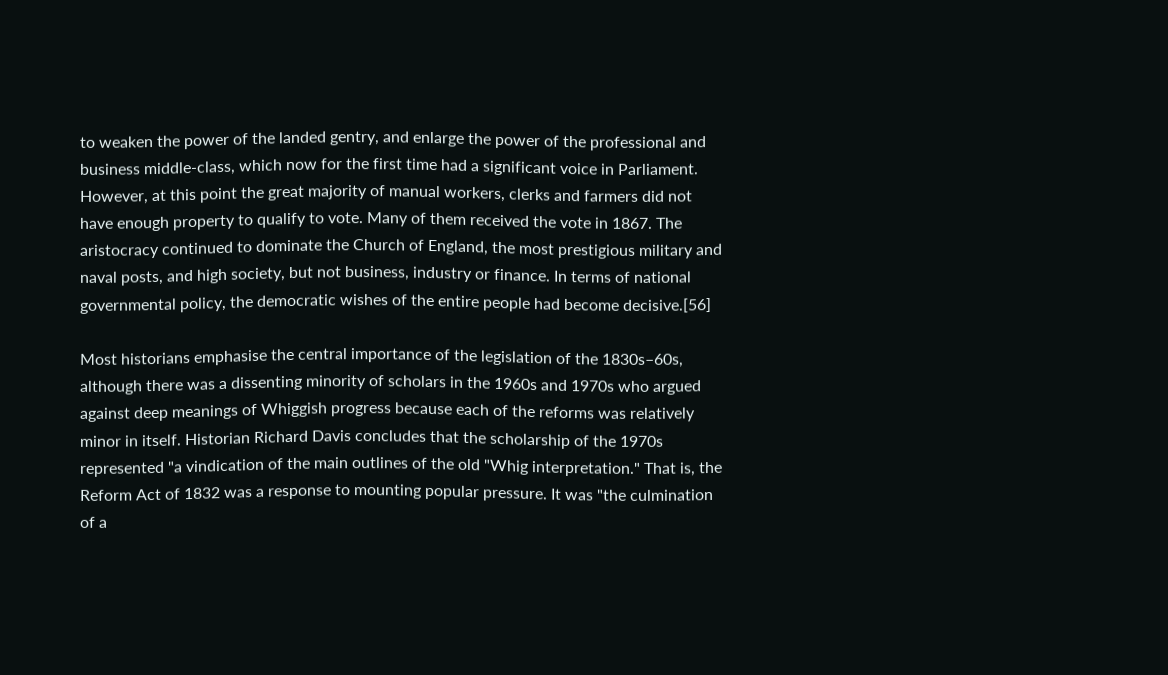to weaken the power of the landed gentry, and enlarge the power of the professional and business middle-class, which now for the first time had a significant voice in Parliament. However, at this point the great majority of manual workers, clerks and farmers did not have enough property to qualify to vote. Many of them received the vote in 1867. The aristocracy continued to dominate the Church of England, the most prestigious military and naval posts, and high society, but not business, industry or finance. In terms of national governmental policy, the democratic wishes of the entire people had become decisive.[56]

Most historians emphasise the central importance of the legislation of the 1830s–60s, although there was a dissenting minority of scholars in the 1960s and 1970s who argued against deep meanings of Whiggish progress because each of the reforms was relatively minor in itself. Historian Richard Davis concludes that the scholarship of the 1970s represented "a vindication of the main outlines of the old "Whig interpretation." That is, the Reform Act of 1832 was a response to mounting popular pressure. It was "the culmination of a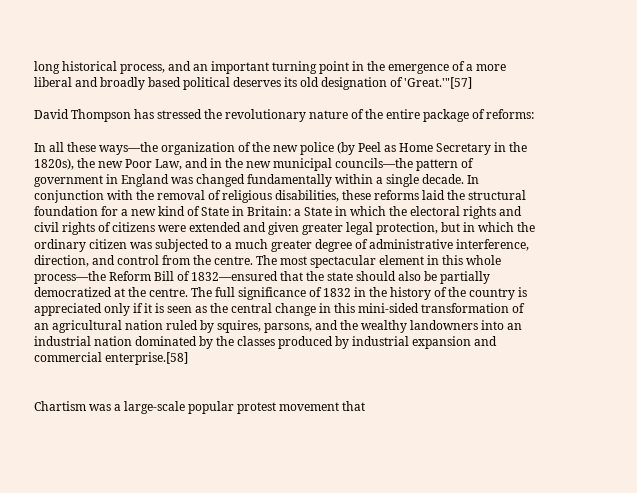long historical process, and an important turning point in the emergence of a more liberal and broadly based political deserves its old designation of 'Great.'"[57]

David Thompson has stressed the revolutionary nature of the entire package of reforms:

In all these ways—the organization of the new police (by Peel as Home Secretary in the 1820s), the new Poor Law, and in the new municipal councils—the pattern of government in England was changed fundamentally within a single decade. In conjunction with the removal of religious disabilities, these reforms laid the structural foundation for a new kind of State in Britain: a State in which the electoral rights and civil rights of citizens were extended and given greater legal protection, but in which the ordinary citizen was subjected to a much greater degree of administrative interference, direction, and control from the centre. The most spectacular element in this whole process—the Reform Bill of 1832—ensured that the state should also be partially democratized at the centre. The full significance of 1832 in the history of the country is appreciated only if it is seen as the central change in this mini-sided transformation of an agricultural nation ruled by squires, parsons, and the wealthy landowners into an industrial nation dominated by the classes produced by industrial expansion and commercial enterprise.[58]


Chartism was a large-scale popular protest movement that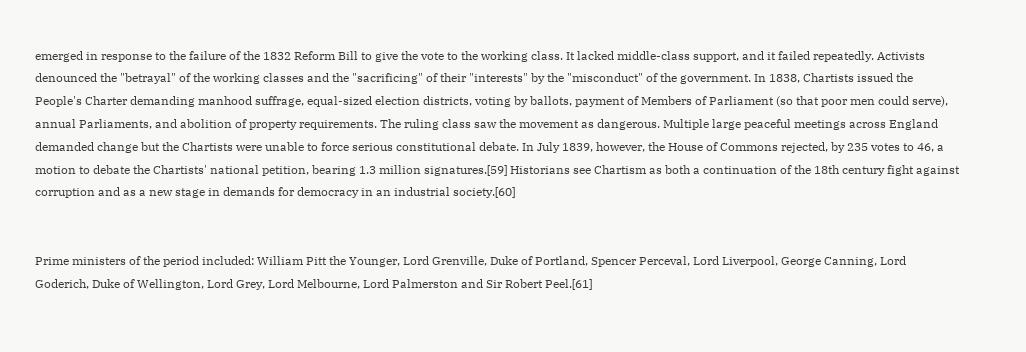emerged in response to the failure of the 1832 Reform Bill to give the vote to the working class. It lacked middle-class support, and it failed repeatedly. Activists denounced the "betrayal" of the working classes and the "sacrificing" of their "interests" by the "misconduct" of the government. In 1838, Chartists issued the People's Charter demanding manhood suffrage, equal-sized election districts, voting by ballots, payment of Members of Parliament (so that poor men could serve), annual Parliaments, and abolition of property requirements. The ruling class saw the movement as dangerous. Multiple large peaceful meetings across England demanded change but the Chartists were unable to force serious constitutional debate. In July 1839, however, the House of Commons rejected, by 235 votes to 46, a motion to debate the Chartists' national petition, bearing 1.3 million signatures.[59] Historians see Chartism as both a continuation of the 18th century fight against corruption and as a new stage in demands for democracy in an industrial society.[60]


Prime ministers of the period included: William Pitt the Younger, Lord Grenville, Duke of Portland, Spencer Perceval, Lord Liverpool, George Canning, Lord Goderich, Duke of Wellington, Lord Grey, Lord Melbourne, Lord Palmerston and Sir Robert Peel.[61]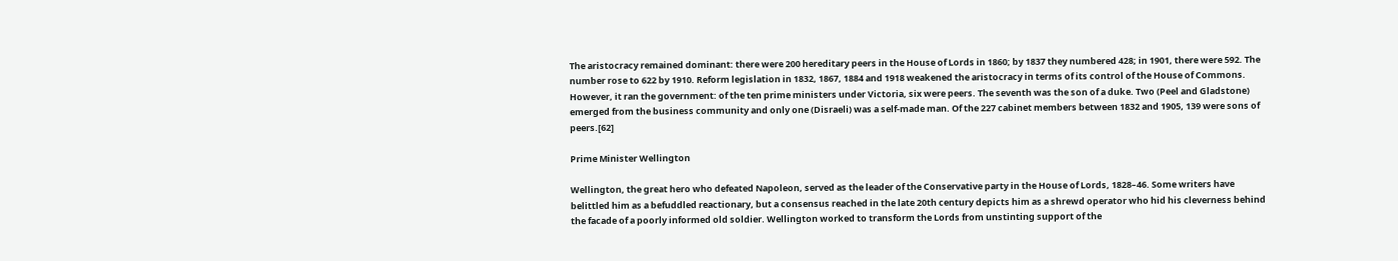The aristocracy remained dominant: there were 200 hereditary peers in the House of Lords in 1860; by 1837 they numbered 428; in 1901, there were 592. The number rose to 622 by 1910. Reform legislation in 1832, 1867, 1884 and 1918 weakened the aristocracy in terms of its control of the House of Commons. However, it ran the government: of the ten prime ministers under Victoria, six were peers. The seventh was the son of a duke. Two (Peel and Gladstone) emerged from the business community and only one (Disraeli) was a self-made man. Of the 227 cabinet members between 1832 and 1905, 139 were sons of peers.[62]

Prime Minister Wellington

Wellington, the great hero who defeated Napoleon, served as the leader of the Conservative party in the House of Lords, 1828–46. Some writers have belittled him as a befuddled reactionary, but a consensus reached in the late 20th century depicts him as a shrewd operator who hid his cleverness behind the facade of a poorly informed old soldier. Wellington worked to transform the Lords from unstinting support of the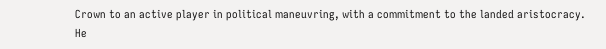Crown to an active player in political maneuvring, with a commitment to the landed aristocracy. He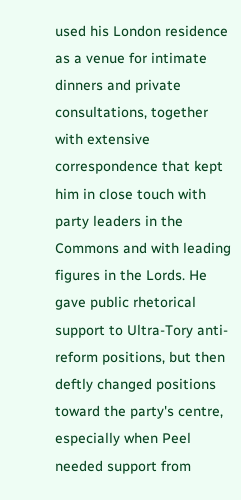used his London residence as a venue for intimate dinners and private consultations, together with extensive correspondence that kept him in close touch with party leaders in the Commons and with leading figures in the Lords. He gave public rhetorical support to Ultra-Tory anti-reform positions, but then deftly changed positions toward the party's centre, especially when Peel needed support from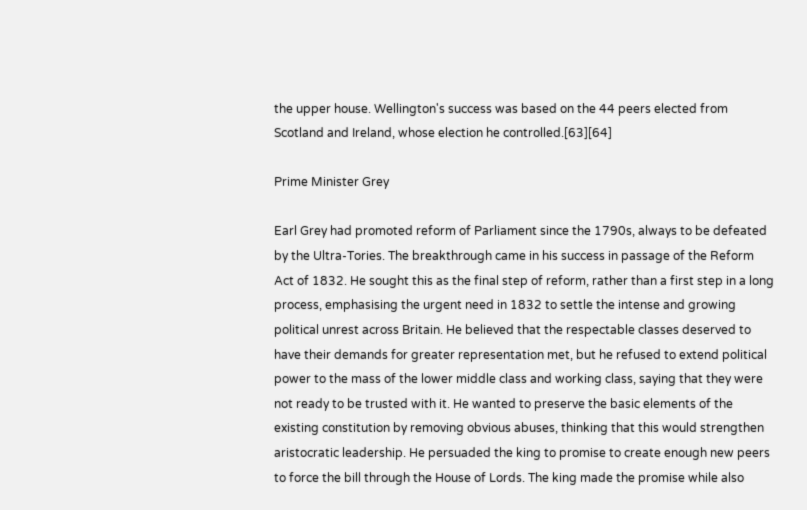the upper house. Wellington's success was based on the 44 peers elected from Scotland and Ireland, whose election he controlled.[63][64]

Prime Minister Grey

Earl Grey had promoted reform of Parliament since the 1790s, always to be defeated by the Ultra-Tories. The breakthrough came in his success in passage of the Reform Act of 1832. He sought this as the final step of reform, rather than a first step in a long process, emphasising the urgent need in 1832 to settle the intense and growing political unrest across Britain. He believed that the respectable classes deserved to have their demands for greater representation met, but he refused to extend political power to the mass of the lower middle class and working class, saying that they were not ready to be trusted with it. He wanted to preserve the basic elements of the existing constitution by removing obvious abuses, thinking that this would strengthen aristocratic leadership. He persuaded the king to promise to create enough new peers to force the bill through the House of Lords. The king made the promise while also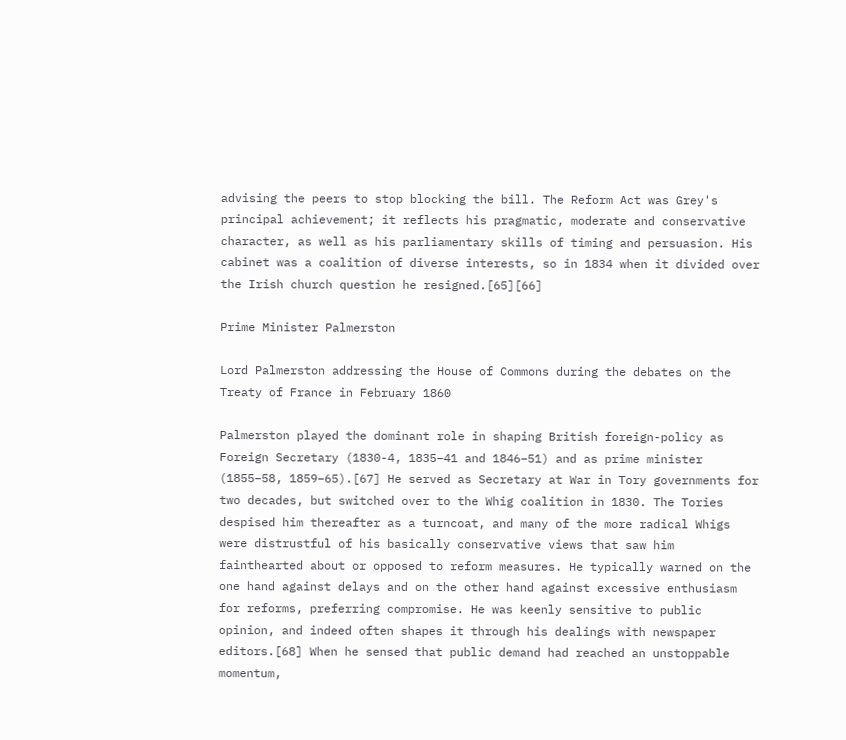advising the peers to stop blocking the bill. The Reform Act was Grey's principal achievement; it reflects his pragmatic, moderate and conservative character, as well as his parliamentary skills of timing and persuasion. His cabinet was a coalition of diverse interests, so in 1834 when it divided over the Irish church question he resigned.[65][66]

Prime Minister Palmerston

Lord Palmerston addressing the House of Commons during the debates on the Treaty of France in February 1860

Palmerston played the dominant role in shaping British foreign-policy as Foreign Secretary (1830-4, 1835–41 and 1846–51) and as prime minister (1855–58, 1859–65).[67] He served as Secretary at War in Tory governments for two decades, but switched over to the Whig coalition in 1830. The Tories despised him thereafter as a turncoat, and many of the more radical Whigs were distrustful of his basically conservative views that saw him fainthearted about or opposed to reform measures. He typically warned on the one hand against delays and on the other hand against excessive enthusiasm for reforms, preferring compromise. He was keenly sensitive to public opinion, and indeed often shapes it through his dealings with newspaper editors.[68] When he sensed that public demand had reached an unstoppable momentum,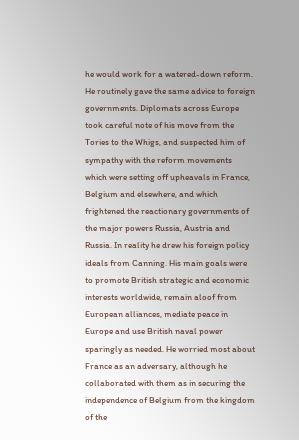he would work for a watered-down reform. He routinely gave the same advice to foreign governments. Diplomats across Europe took careful note of his move from the Tories to the Whigs, and suspected him of sympathy with the reform movements which were setting off upheavals in France, Belgium and elsewhere, and which frightened the reactionary governments of the major powers Russia, Austria and Russia. In reality he drew his foreign policy ideals from Canning. His main goals were to promote British strategic and economic interests worldwide, remain aloof from European alliances, mediate peace in Europe and use British naval power sparingly as needed. He worried most about France as an adversary, although he collaborated with them as in securing the independence of Belgium from the kingdom of the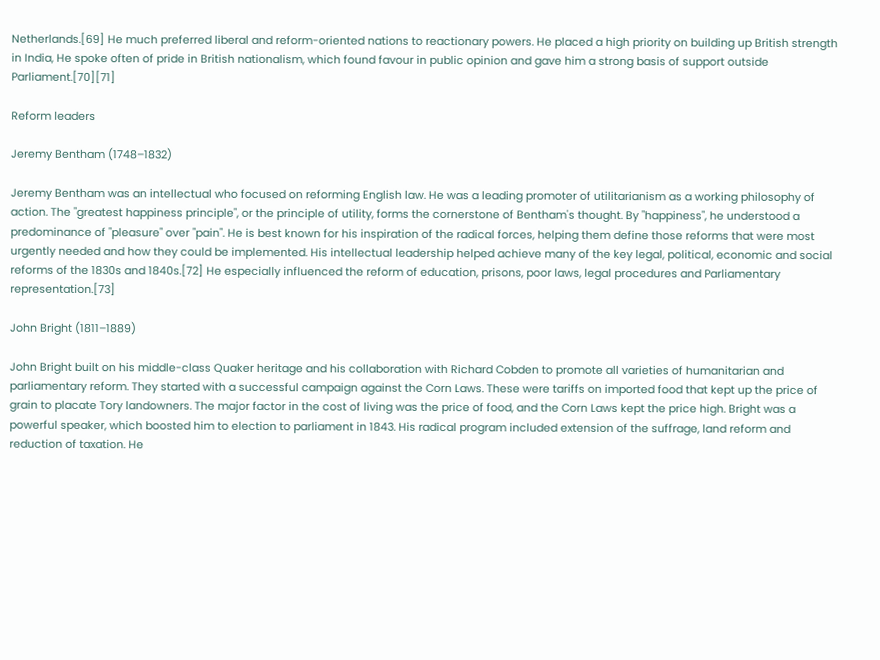Netherlands.[69] He much preferred liberal and reform-oriented nations to reactionary powers. He placed a high priority on building up British strength in India, He spoke often of pride in British nationalism, which found favour in public opinion and gave him a strong basis of support outside Parliament.[70][71]

Reform leaders

Jeremy Bentham (1748–1832)

Jeremy Bentham was an intellectual who focused on reforming English law. He was a leading promoter of utilitarianism as a working philosophy of action. The "greatest happiness principle", or the principle of utility, forms the cornerstone of Bentham's thought. By "happiness", he understood a predominance of "pleasure" over "pain". He is best known for his inspiration of the radical forces, helping them define those reforms that were most urgently needed and how they could be implemented. His intellectual leadership helped achieve many of the key legal, political, economic and social reforms of the 1830s and 1840s.[72] He especially influenced the reform of education, prisons, poor laws, legal procedures and Parliamentary representation.[73]

John Bright (1811–1889)

John Bright built on his middle-class Quaker heritage and his collaboration with Richard Cobden to promote all varieties of humanitarian and parliamentary reform. They started with a successful campaign against the Corn Laws. These were tariffs on imported food that kept up the price of grain to placate Tory landowners. The major factor in the cost of living was the price of food, and the Corn Laws kept the price high. Bright was a powerful speaker, which boosted him to election to parliament in 1843. His radical program included extension of the suffrage, land reform and reduction of taxation. He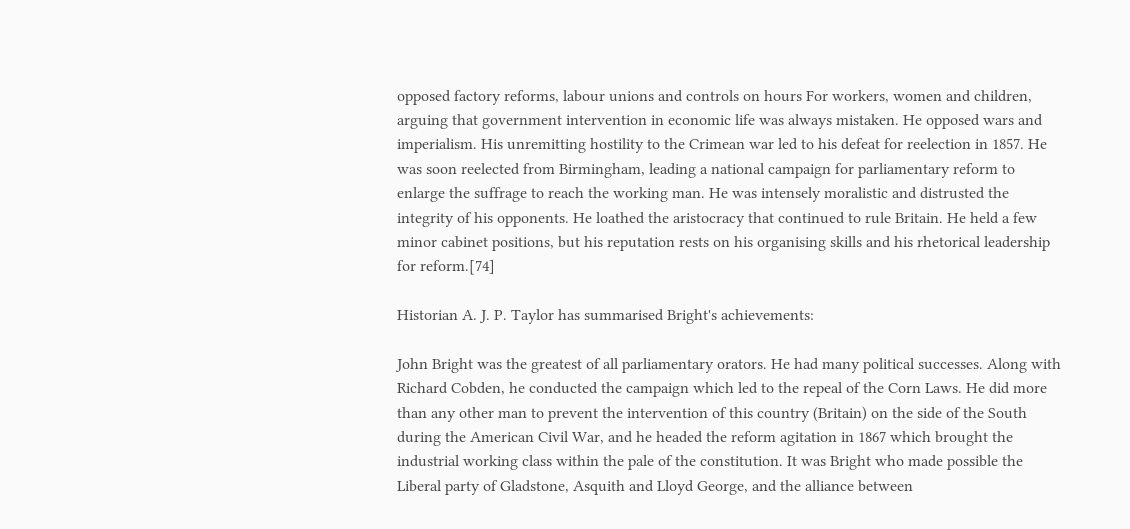opposed factory reforms, labour unions and controls on hours For workers, women and children, arguing that government intervention in economic life was always mistaken. He opposed wars and imperialism. His unremitting hostility to the Crimean war led to his defeat for reelection in 1857. He was soon reelected from Birmingham, leading a national campaign for parliamentary reform to enlarge the suffrage to reach the working man. He was intensely moralistic and distrusted the integrity of his opponents. He loathed the aristocracy that continued to rule Britain. He held a few minor cabinet positions, but his reputation rests on his organising skills and his rhetorical leadership for reform.[74]

Historian A. J. P. Taylor has summarised Bright's achievements:

John Bright was the greatest of all parliamentary orators. He had many political successes. Along with Richard Cobden, he conducted the campaign which led to the repeal of the Corn Laws. He did more than any other man to prevent the intervention of this country (Britain) on the side of the South during the American Civil War, and he headed the reform agitation in 1867 which brought the industrial working class within the pale of the constitution. It was Bright who made possible the Liberal party of Gladstone, Asquith and Lloyd George, and the alliance between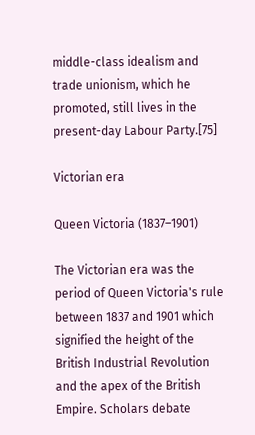middle-class idealism and trade unionism, which he promoted, still lives in the present-day Labour Party.[75]

Victorian era

Queen Victoria (1837–1901)

The Victorian era was the period of Queen Victoria's rule between 1837 and 1901 which signified the height of the British Industrial Revolution and the apex of the British Empire. Scholars debate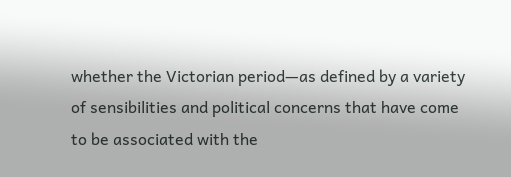whether the Victorian period—as defined by a variety of sensibilities and political concerns that have come to be associated with the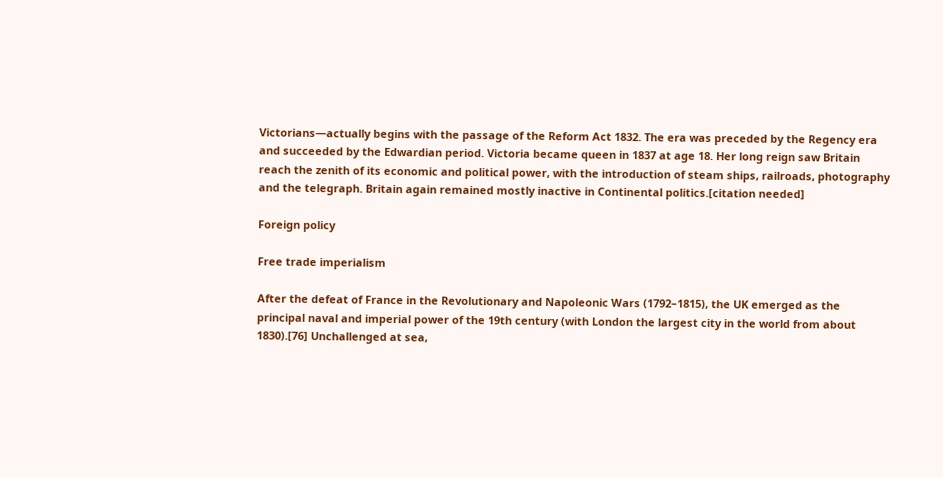Victorians—actually begins with the passage of the Reform Act 1832. The era was preceded by the Regency era and succeeded by the Edwardian period. Victoria became queen in 1837 at age 18. Her long reign saw Britain reach the zenith of its economic and political power, with the introduction of steam ships, railroads, photography and the telegraph. Britain again remained mostly inactive in Continental politics.[citation needed]

Foreign policy

Free trade imperialism

After the defeat of France in the Revolutionary and Napoleonic Wars (1792–1815), the UK emerged as the principal naval and imperial power of the 19th century (with London the largest city in the world from about 1830).[76] Unchallenged at sea,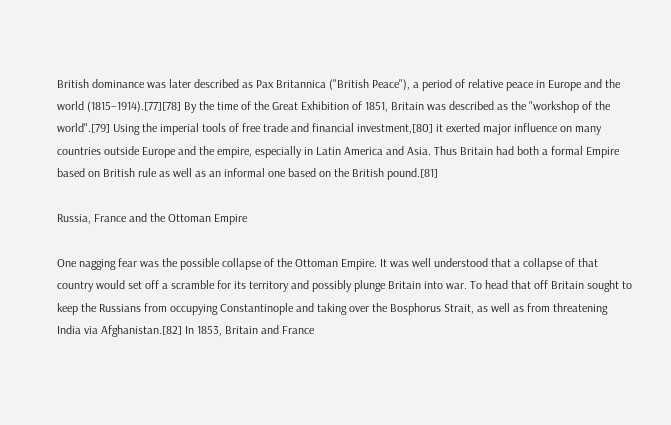British dominance was later described as Pax Britannica ("British Peace"), a period of relative peace in Europe and the world (1815–1914).[77][78] By the time of the Great Exhibition of 1851, Britain was described as the "workshop of the world".[79] Using the imperial tools of free trade and financial investment,[80] it exerted major influence on many countries outside Europe and the empire, especially in Latin America and Asia. Thus Britain had both a formal Empire based on British rule as well as an informal one based on the British pound.[81]

Russia, France and the Ottoman Empire

One nagging fear was the possible collapse of the Ottoman Empire. It was well understood that a collapse of that country would set off a scramble for its territory and possibly plunge Britain into war. To head that off Britain sought to keep the Russians from occupying Constantinople and taking over the Bosphorus Strait, as well as from threatening India via Afghanistan.[82] In 1853, Britain and France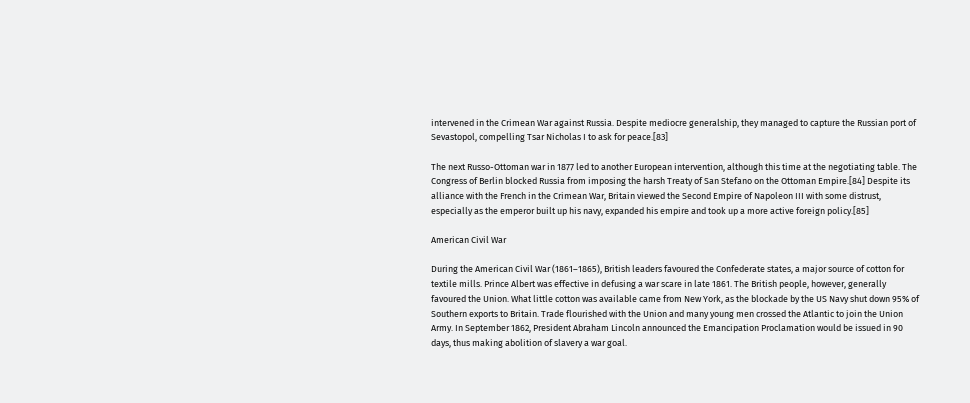intervened in the Crimean War against Russia. Despite mediocre generalship, they managed to capture the Russian port of Sevastopol, compelling Tsar Nicholas I to ask for peace.[83]

The next Russo-Ottoman war in 1877 led to another European intervention, although this time at the negotiating table. The Congress of Berlin blocked Russia from imposing the harsh Treaty of San Stefano on the Ottoman Empire.[84] Despite its alliance with the French in the Crimean War, Britain viewed the Second Empire of Napoleon III with some distrust, especially as the emperor built up his navy, expanded his empire and took up a more active foreign policy.[85]

American Civil War

During the American Civil War (1861–1865), British leaders favoured the Confederate states, a major source of cotton for textile mills. Prince Albert was effective in defusing a war scare in late 1861. The British people, however, generally favoured the Union. What little cotton was available came from New York, as the blockade by the US Navy shut down 95% of Southern exports to Britain. Trade flourished with the Union and many young men crossed the Atlantic to join the Union Army. In September 1862, President Abraham Lincoln announced the Emancipation Proclamation would be issued in 90 days, thus making abolition of slavery a war goal.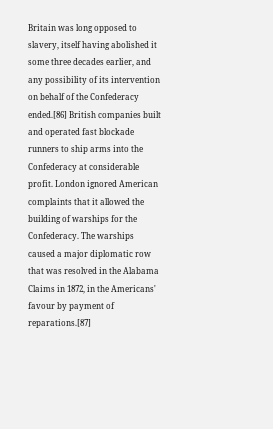Britain was long opposed to slavery, itself having abolished it some three decades earlier, and any possibility of its intervention on behalf of the Confederacy ended.[86] British companies built and operated fast blockade runners to ship arms into the Confederacy at considerable profit. London ignored American complaints that it allowed the building of warships for the Confederacy. The warships caused a major diplomatic row that was resolved in the Alabama Claims in 1872, in the Americans' favour by payment of reparations.[87]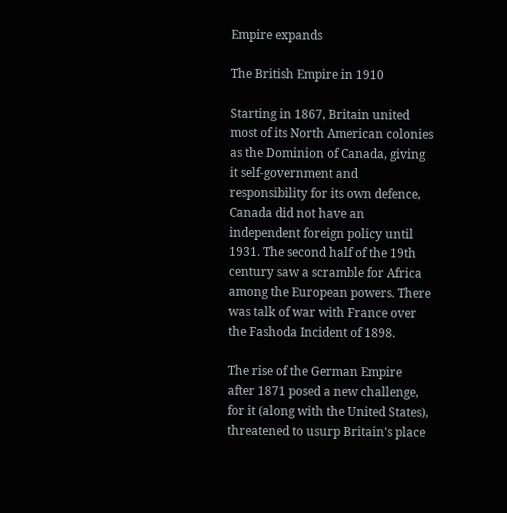Empire expands

The British Empire in 1910

Starting in 1867, Britain united most of its North American colonies as the Dominion of Canada, giving it self-government and responsibility for its own defence, Canada did not have an independent foreign policy until 1931. The second half of the 19th century saw a scramble for Africa among the European powers. There was talk of war with France over the Fashoda Incident of 1898.

The rise of the German Empire after 1871 posed a new challenge, for it (along with the United States), threatened to usurp Britain's place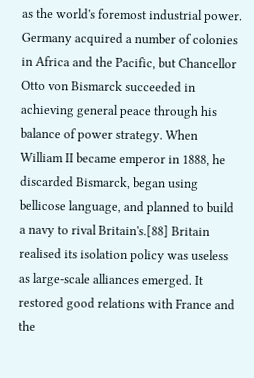as the world's foremost industrial power. Germany acquired a number of colonies in Africa and the Pacific, but Chancellor Otto von Bismarck succeeded in achieving general peace through his balance of power strategy. When William II became emperor in 1888, he discarded Bismarck, began using bellicose language, and planned to build a navy to rival Britain's.[88] Britain realised its isolation policy was useless as large-scale alliances emerged. It restored good relations with France and the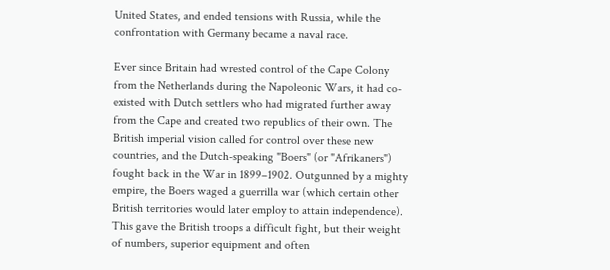United States, and ended tensions with Russia, while the confrontation with Germany became a naval race.

Ever since Britain had wrested control of the Cape Colony from the Netherlands during the Napoleonic Wars, it had co-existed with Dutch settlers who had migrated further away from the Cape and created two republics of their own. The British imperial vision called for control over these new countries, and the Dutch-speaking "Boers" (or "Afrikaners") fought back in the War in 1899–1902. Outgunned by a mighty empire, the Boers waged a guerrilla war (which certain other British territories would later employ to attain independence). This gave the British troops a difficult fight, but their weight of numbers, superior equipment and often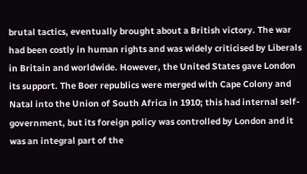brutal tactics, eventually brought about a British victory. The war had been costly in human rights and was widely criticised by Liberals in Britain and worldwide. However, the United States gave London its support. The Boer republics were merged with Cape Colony and Natal into the Union of South Africa in 1910; this had internal self-government, but its foreign policy was controlled by London and it was an integral part of the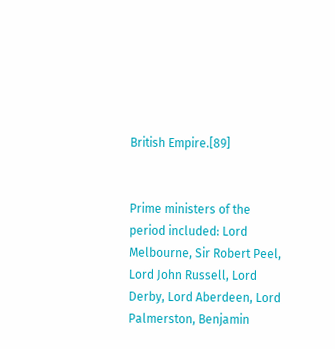British Empire.[89]


Prime ministers of the period included: Lord Melbourne, Sir Robert Peel, Lord John Russell, Lord Derby, Lord Aberdeen, Lord Palmerston, Benjamin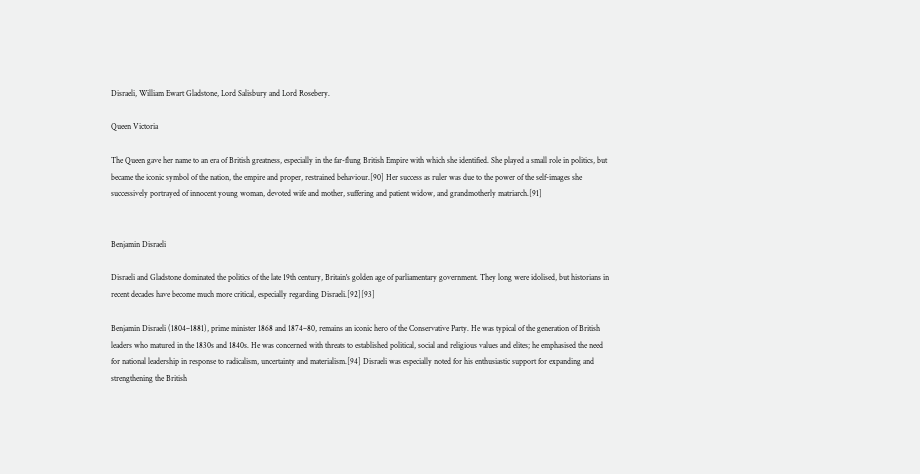Disraeli, William Ewart Gladstone, Lord Salisbury and Lord Rosebery.

Queen Victoria

The Queen gave her name to an era of British greatness, especially in the far-flung British Empire with which she identified. She played a small role in politics, but became the iconic symbol of the nation, the empire and proper, restrained behaviour.[90] Her success as ruler was due to the power of the self-images she successively portrayed of innocent young woman, devoted wife and mother, suffering and patient widow, and grandmotherly matriarch.[91]


Benjamin Disraeli

Disraeli and Gladstone dominated the politics of the late 19th century, Britain's golden age of parliamentary government. They long were idolised, but historians in recent decades have become much more critical, especially regarding Disraeli.[92][93]

Benjamin Disraeli (1804–1881), prime minister 1868 and 1874–80, remains an iconic hero of the Conservative Party. He was typical of the generation of British leaders who matured in the 1830s and 1840s. He was concerned with threats to established political, social and religious values and elites; he emphasised the need for national leadership in response to radicalism, uncertainty and materialism.[94] Disraeli was especially noted for his enthusiastic support for expanding and strengthening the British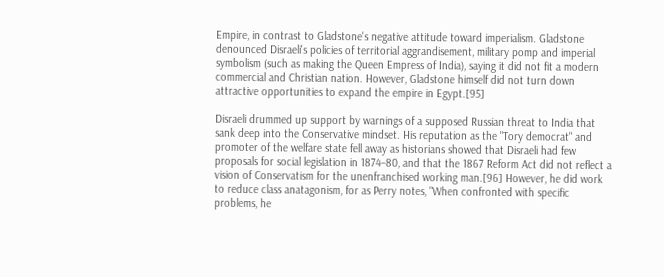Empire, in contrast to Gladstone's negative attitude toward imperialism. Gladstone denounced Disraeli's policies of territorial aggrandisement, military pomp and imperial symbolism (such as making the Queen Empress of India), saying it did not fit a modern commercial and Christian nation. However, Gladstone himself did not turn down attractive opportunities to expand the empire in Egypt.[95]

Disraeli drummed up support by warnings of a supposed Russian threat to India that sank deep into the Conservative mindset. His reputation as the "Tory democrat" and promoter of the welfare state fell away as historians showed that Disraeli had few proposals for social legislation in 1874–80, and that the 1867 Reform Act did not reflect a vision of Conservatism for the unenfranchised working man.[96] However, he did work to reduce class anatagonism, for as Perry notes, "When confronted with specific problems, he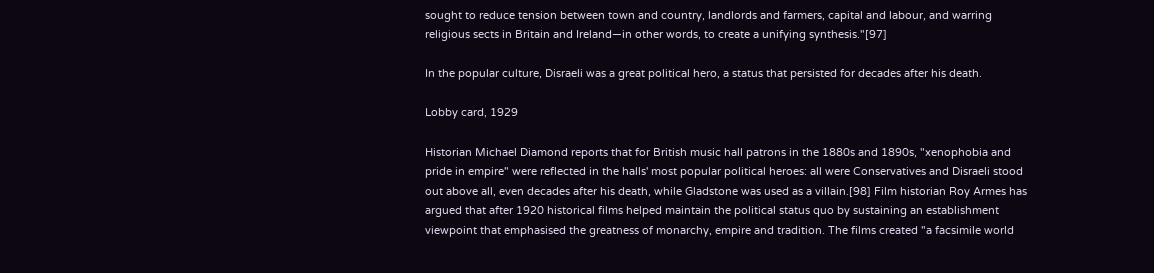sought to reduce tension between town and country, landlords and farmers, capital and labour, and warring religious sects in Britain and Ireland—in other words, to create a unifying synthesis."[97]

In the popular culture, Disraeli was a great political hero, a status that persisted for decades after his death.

Lobby card, 1929

Historian Michael Diamond reports that for British music hall patrons in the 1880s and 1890s, "xenophobia and pride in empire" were reflected in the halls' most popular political heroes: all were Conservatives and Disraeli stood out above all, even decades after his death, while Gladstone was used as a villain.[98] Film historian Roy Armes has argued that after 1920 historical films helped maintain the political status quo by sustaining an establishment viewpoint that emphasised the greatness of monarchy, empire and tradition. The films created "a facsimile world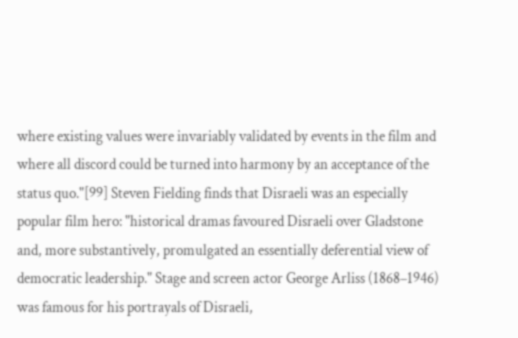where existing values were invariably validated by events in the film and where all discord could be turned into harmony by an acceptance of the status quo."[99] Steven Fielding finds that Disraeli was an especially popular film hero: "historical dramas favoured Disraeli over Gladstone and, more substantively, promulgated an essentially deferential view of democratic leadership." Stage and screen actor George Arliss (1868–1946) was famous for his portrayals of Disraeli,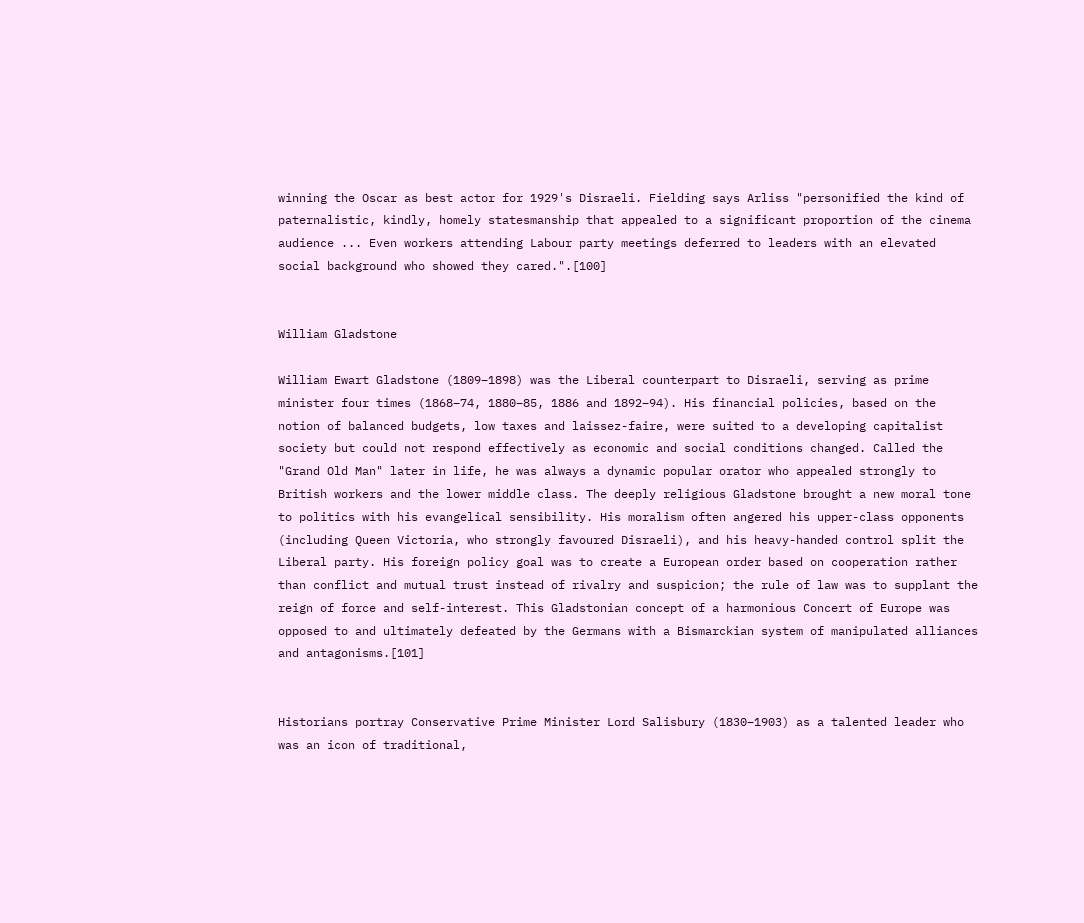winning the Oscar as best actor for 1929's Disraeli. Fielding says Arliss "personified the kind of paternalistic, kindly, homely statesmanship that appealed to a significant proportion of the cinema audience ... Even workers attending Labour party meetings deferred to leaders with an elevated social background who showed they cared.".[100]


William Gladstone

William Ewart Gladstone (1809–1898) was the Liberal counterpart to Disraeli, serving as prime minister four times (1868–74, 1880–85, 1886 and 1892–94). His financial policies, based on the notion of balanced budgets, low taxes and laissez-faire, were suited to a developing capitalist society but could not respond effectively as economic and social conditions changed. Called the "Grand Old Man" later in life, he was always a dynamic popular orator who appealed strongly to British workers and the lower middle class. The deeply religious Gladstone brought a new moral tone to politics with his evangelical sensibility. His moralism often angered his upper-class opponents (including Queen Victoria, who strongly favoured Disraeli), and his heavy-handed control split the Liberal party. His foreign policy goal was to create a European order based on cooperation rather than conflict and mutual trust instead of rivalry and suspicion; the rule of law was to supplant the reign of force and self-interest. This Gladstonian concept of a harmonious Concert of Europe was opposed to and ultimately defeated by the Germans with a Bismarckian system of manipulated alliances and antagonisms.[101]


Historians portray Conservative Prime Minister Lord Salisbury (1830–1903) as a talented leader who was an icon of traditional,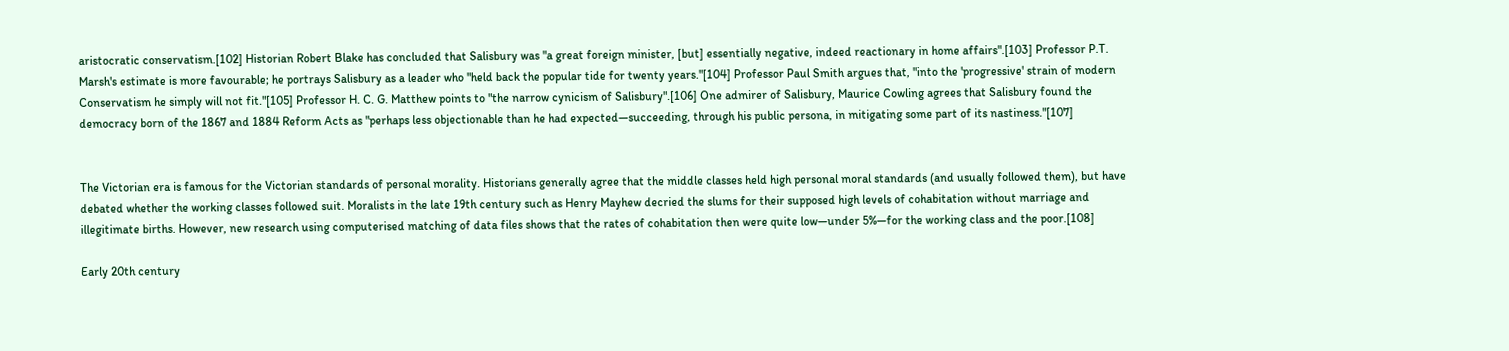aristocratic conservatism.[102] Historian Robert Blake has concluded that Salisbury was "a great foreign minister, [but] essentially negative, indeed reactionary in home affairs".[103] Professor P.T. Marsh's estimate is more favourable; he portrays Salisbury as a leader who "held back the popular tide for twenty years."[104] Professor Paul Smith argues that, "into the 'progressive' strain of modern Conservatism he simply will not fit."[105] Professor H. C. G. Matthew points to "the narrow cynicism of Salisbury".[106] One admirer of Salisbury, Maurice Cowling agrees that Salisbury found the democracy born of the 1867 and 1884 Reform Acts as "perhaps less objectionable than he had expected—succeeding, through his public persona, in mitigating some part of its nastiness."[107]


The Victorian era is famous for the Victorian standards of personal morality. Historians generally agree that the middle classes held high personal moral standards (and usually followed them), but have debated whether the working classes followed suit. Moralists in the late 19th century such as Henry Mayhew decried the slums for their supposed high levels of cohabitation without marriage and illegitimate births. However, new research using computerised matching of data files shows that the rates of cohabitation then were quite low—under 5%—for the working class and the poor.[108]

Early 20th century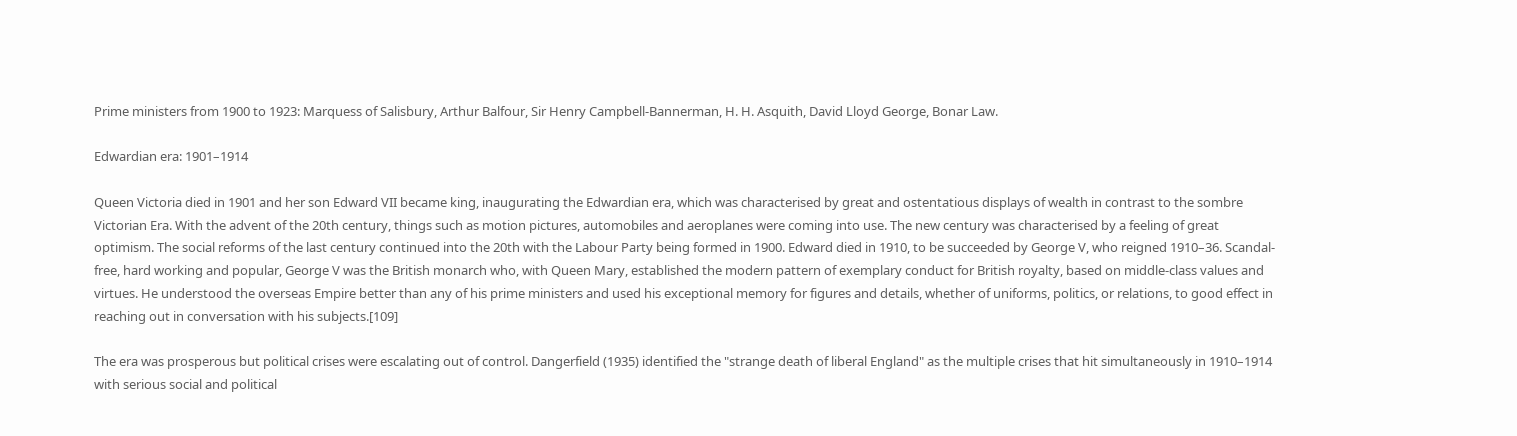Prime ministers from 1900 to 1923: Marquess of Salisbury, Arthur Balfour, Sir Henry Campbell-Bannerman, H. H. Asquith, David Lloyd George, Bonar Law.

Edwardian era: 1901–1914

Queen Victoria died in 1901 and her son Edward VII became king, inaugurating the Edwardian era, which was characterised by great and ostentatious displays of wealth in contrast to the sombre Victorian Era. With the advent of the 20th century, things such as motion pictures, automobiles and aeroplanes were coming into use. The new century was characterised by a feeling of great optimism. The social reforms of the last century continued into the 20th with the Labour Party being formed in 1900. Edward died in 1910, to be succeeded by George V, who reigned 1910–36. Scandal-free, hard working and popular, George V was the British monarch who, with Queen Mary, established the modern pattern of exemplary conduct for British royalty, based on middle-class values and virtues. He understood the overseas Empire better than any of his prime ministers and used his exceptional memory for figures and details, whether of uniforms, politics, or relations, to good effect in reaching out in conversation with his subjects.[109]

The era was prosperous but political crises were escalating out of control. Dangerfield (1935) identified the "strange death of liberal England" as the multiple crises that hit simultaneously in 1910–1914 with serious social and political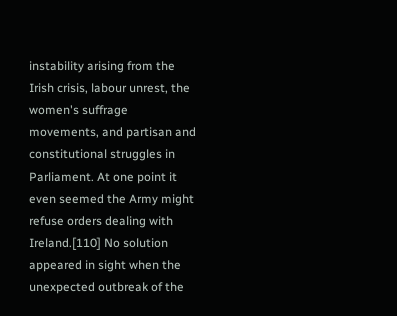instability arising from the Irish crisis, labour unrest, the women's suffrage movements, and partisan and constitutional struggles in Parliament. At one point it even seemed the Army might refuse orders dealing with Ireland.[110] No solution appeared in sight when the unexpected outbreak of the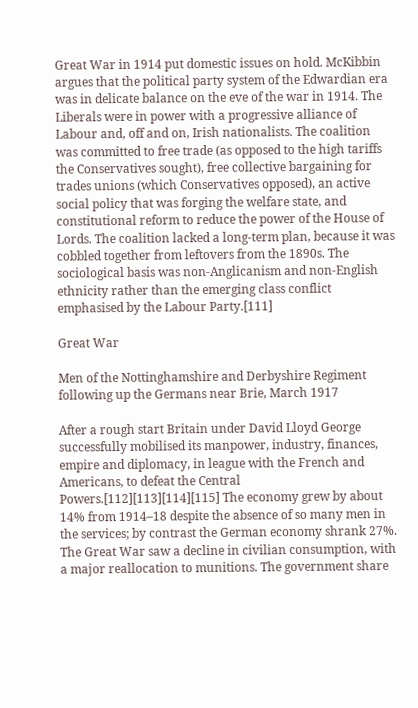Great War in 1914 put domestic issues on hold. McKibbin argues that the political party system of the Edwardian era was in delicate balance on the eve of the war in 1914. The Liberals were in power with a progressive alliance of Labour and, off and on, Irish nationalists. The coalition was committed to free trade (as opposed to the high tariffs the Conservatives sought), free collective bargaining for trades unions (which Conservatives opposed), an active social policy that was forging the welfare state, and constitutional reform to reduce the power of the House of Lords. The coalition lacked a long-term plan, because it was cobbled together from leftovers from the 1890s. The sociological basis was non-Anglicanism and non-English ethnicity rather than the emerging class conflict emphasised by the Labour Party.[111]

Great War

Men of the Nottinghamshire and Derbyshire Regiment following up the Germans near Brie, March 1917

After a rough start Britain under David Lloyd George successfully mobilised its manpower, industry, finances, empire and diplomacy, in league with the French and Americans, to defeat the Central Powers.[112][113][114][115] The economy grew by about 14% from 1914–18 despite the absence of so many men in the services; by contrast the German economy shrank 27%. The Great War saw a decline in civilian consumption, with a major reallocation to munitions. The government share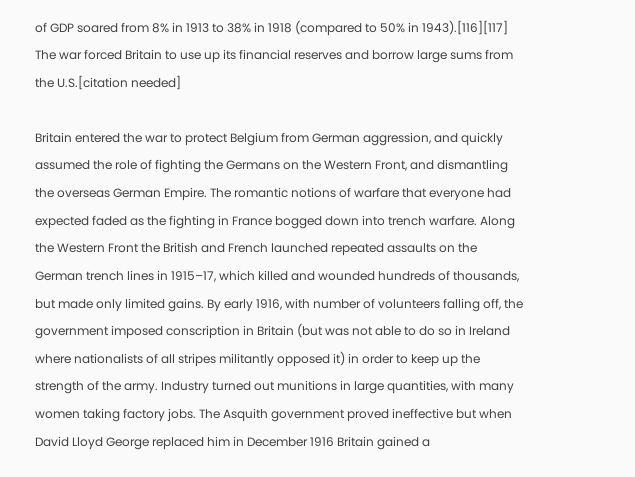of GDP soared from 8% in 1913 to 38% in 1918 (compared to 50% in 1943).[116][117] The war forced Britain to use up its financial reserves and borrow large sums from the U.S.[citation needed]

Britain entered the war to protect Belgium from German aggression, and quickly assumed the role of fighting the Germans on the Western Front, and dismantling the overseas German Empire. The romantic notions of warfare that everyone had expected faded as the fighting in France bogged down into trench warfare. Along the Western Front the British and French launched repeated assaults on the German trench lines in 1915–17, which killed and wounded hundreds of thousands, but made only limited gains. By early 1916, with number of volunteers falling off, the government imposed conscription in Britain (but was not able to do so in Ireland where nationalists of all stripes militantly opposed it) in order to keep up the strength of the army. Industry turned out munitions in large quantities, with many women taking factory jobs. The Asquith government proved ineffective but when David Lloyd George replaced him in December 1916 Britain gained a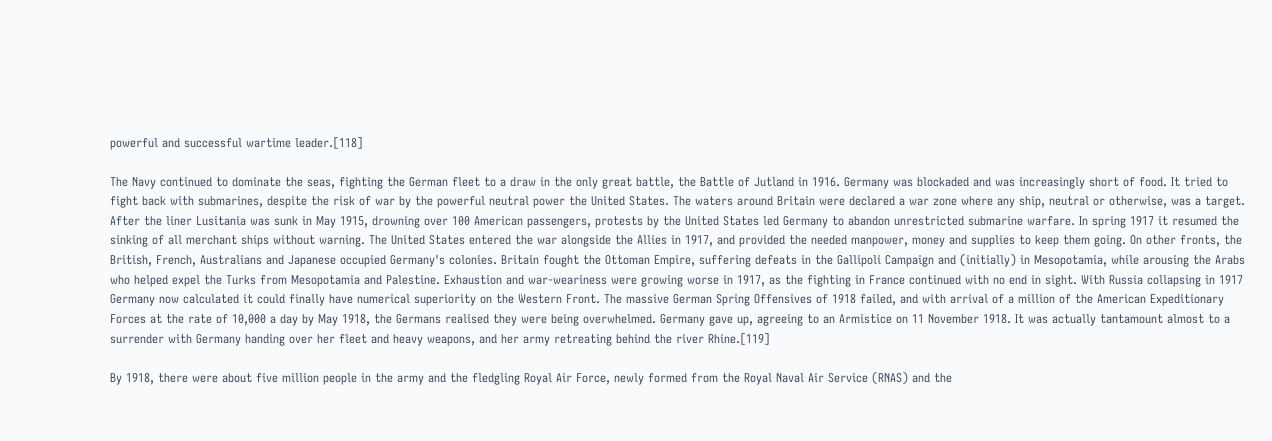powerful and successful wartime leader.[118]

The Navy continued to dominate the seas, fighting the German fleet to a draw in the only great battle, the Battle of Jutland in 1916. Germany was blockaded and was increasingly short of food. It tried to fight back with submarines, despite the risk of war by the powerful neutral power the United States. The waters around Britain were declared a war zone where any ship, neutral or otherwise, was a target. After the liner Lusitania was sunk in May 1915, drowning over 100 American passengers, protests by the United States led Germany to abandon unrestricted submarine warfare. In spring 1917 it resumed the sinking of all merchant ships without warning. The United States entered the war alongside the Allies in 1917, and provided the needed manpower, money and supplies to keep them going. On other fronts, the British, French, Australians and Japanese occupied Germany's colonies. Britain fought the Ottoman Empire, suffering defeats in the Gallipoli Campaign and (initially) in Mesopotamia, while arousing the Arabs who helped expel the Turks from Mesopotamia and Palestine. Exhaustion and war-weariness were growing worse in 1917, as the fighting in France continued with no end in sight. With Russia collapsing in 1917 Germany now calculated it could finally have numerical superiority on the Western Front. The massive German Spring Offensives of 1918 failed, and with arrival of a million of the American Expeditionary Forces at the rate of 10,000 a day by May 1918, the Germans realised they were being overwhelmed. Germany gave up, agreeing to an Armistice on 11 November 1918. It was actually tantamount almost to a surrender with Germany handing over her fleet and heavy weapons, and her army retreating behind the river Rhine.[119]

By 1918, there were about five million people in the army and the fledgling Royal Air Force, newly formed from the Royal Naval Air Service (RNAS) and the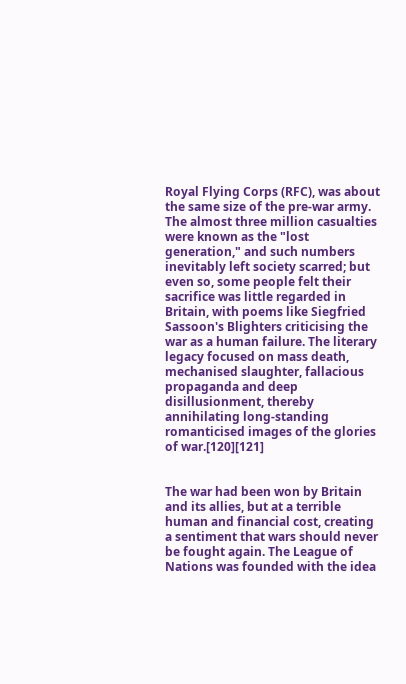Royal Flying Corps (RFC), was about the same size of the pre-war army. The almost three million casualties were known as the "lost generation," and such numbers inevitably left society scarred; but even so, some people felt their sacrifice was little regarded in Britain, with poems like Siegfried Sassoon's Blighters criticising the war as a human failure. The literary legacy focused on mass death, mechanised slaughter, fallacious propaganda and deep disillusionment, thereby annihilating long-standing romanticised images of the glories of war.[120][121]


The war had been won by Britain and its allies, but at a terrible human and financial cost, creating a sentiment that wars should never be fought again. The League of Nations was founded with the idea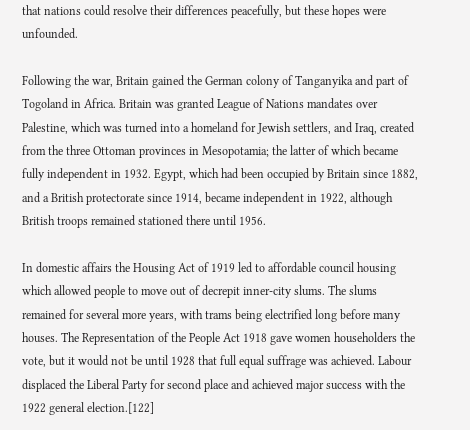that nations could resolve their differences peacefully, but these hopes were unfounded.

Following the war, Britain gained the German colony of Tanganyika and part of Togoland in Africa. Britain was granted League of Nations mandates over Palestine, which was turned into a homeland for Jewish settlers, and Iraq, created from the three Ottoman provinces in Mesopotamia; the latter of which became fully independent in 1932. Egypt, which had been occupied by Britain since 1882, and a British protectorate since 1914, became independent in 1922, although British troops remained stationed there until 1956.

In domestic affairs the Housing Act of 1919 led to affordable council housing which allowed people to move out of decrepit inner-city slums. The slums remained for several more years, with trams being electrified long before many houses. The Representation of the People Act 1918 gave women householders the vote, but it would not be until 1928 that full equal suffrage was achieved. Labour displaced the Liberal Party for second place and achieved major success with the 1922 general election.[122]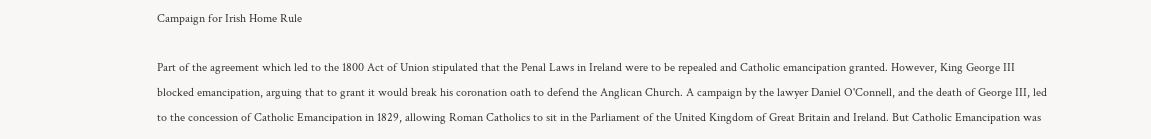Campaign for Irish Home Rule

Part of the agreement which led to the 1800 Act of Union stipulated that the Penal Laws in Ireland were to be repealed and Catholic emancipation granted. However, King George III blocked emancipation, arguing that to grant it would break his coronation oath to defend the Anglican Church. A campaign by the lawyer Daniel O'Connell, and the death of George III, led to the concession of Catholic Emancipation in 1829, allowing Roman Catholics to sit in the Parliament of the United Kingdom of Great Britain and Ireland. But Catholic Emancipation was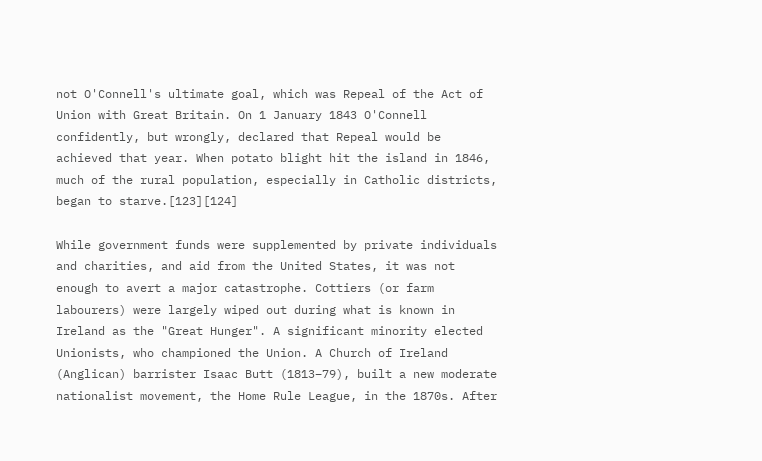not O'Connell's ultimate goal, which was Repeal of the Act of Union with Great Britain. On 1 January 1843 O'Connell confidently, but wrongly, declared that Repeal would be achieved that year. When potato blight hit the island in 1846, much of the rural population, especially in Catholic districts, began to starve.[123][124]

While government funds were supplemented by private individuals and charities, and aid from the United States, it was not enough to avert a major catastrophe. Cottiers (or farm labourers) were largely wiped out during what is known in Ireland as the "Great Hunger". A significant minority elected Unionists, who championed the Union. A Church of Ireland (Anglican) barrister Isaac Butt (1813–79), built a new moderate nationalist movement, the Home Rule League, in the 1870s. After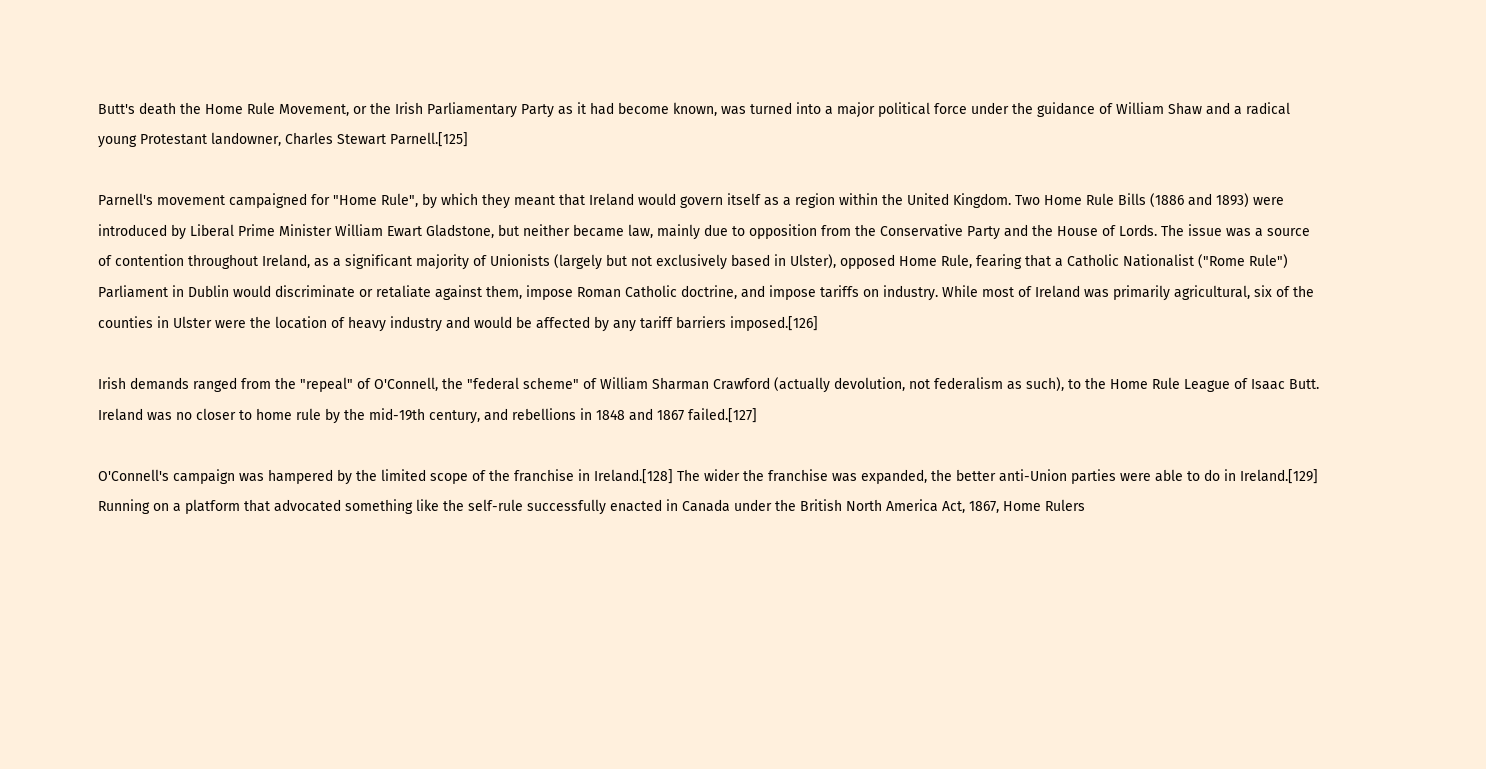Butt's death the Home Rule Movement, or the Irish Parliamentary Party as it had become known, was turned into a major political force under the guidance of William Shaw and a radical young Protestant landowner, Charles Stewart Parnell.[125]

Parnell's movement campaigned for "Home Rule", by which they meant that Ireland would govern itself as a region within the United Kingdom. Two Home Rule Bills (1886 and 1893) were introduced by Liberal Prime Minister William Ewart Gladstone, but neither became law, mainly due to opposition from the Conservative Party and the House of Lords. The issue was a source of contention throughout Ireland, as a significant majority of Unionists (largely but not exclusively based in Ulster), opposed Home Rule, fearing that a Catholic Nationalist ("Rome Rule") Parliament in Dublin would discriminate or retaliate against them, impose Roman Catholic doctrine, and impose tariffs on industry. While most of Ireland was primarily agricultural, six of the counties in Ulster were the location of heavy industry and would be affected by any tariff barriers imposed.[126]

Irish demands ranged from the "repeal" of O'Connell, the "federal scheme" of William Sharman Crawford (actually devolution, not federalism as such), to the Home Rule League of Isaac Butt. Ireland was no closer to home rule by the mid-19th century, and rebellions in 1848 and 1867 failed.[127]

O'Connell's campaign was hampered by the limited scope of the franchise in Ireland.[128] The wider the franchise was expanded, the better anti-Union parties were able to do in Ireland.[129] Running on a platform that advocated something like the self-rule successfully enacted in Canada under the British North America Act, 1867, Home Rulers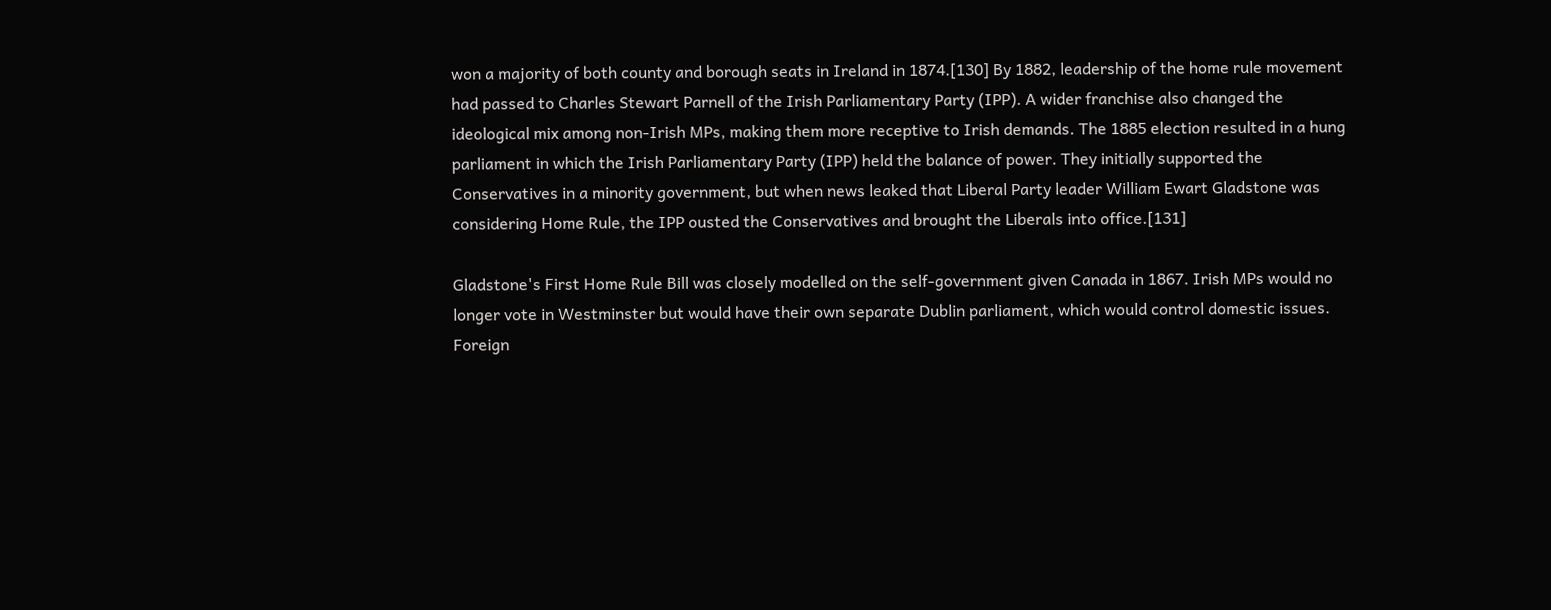won a majority of both county and borough seats in Ireland in 1874.[130] By 1882, leadership of the home rule movement had passed to Charles Stewart Parnell of the Irish Parliamentary Party (IPP). A wider franchise also changed the ideological mix among non-Irish MPs, making them more receptive to Irish demands. The 1885 election resulted in a hung parliament in which the Irish Parliamentary Party (IPP) held the balance of power. They initially supported the Conservatives in a minority government, but when news leaked that Liberal Party leader William Ewart Gladstone was considering Home Rule, the IPP ousted the Conservatives and brought the Liberals into office.[131]

Gladstone's First Home Rule Bill was closely modelled on the self-government given Canada in 1867. Irish MPs would no longer vote in Westminster but would have their own separate Dublin parliament, which would control domestic issues. Foreign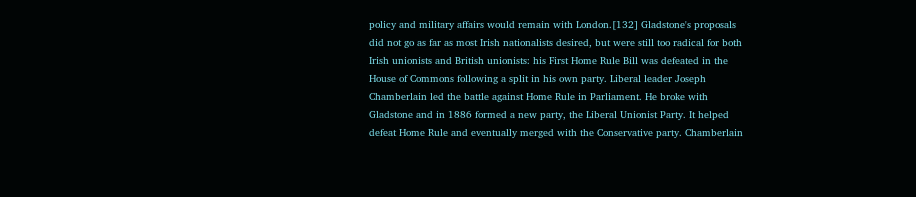policy and military affairs would remain with London.[132] Gladstone's proposals did not go as far as most Irish nationalists desired, but were still too radical for both Irish unionists and British unionists: his First Home Rule Bill was defeated in the House of Commons following a split in his own party. Liberal leader Joseph Chamberlain led the battle against Home Rule in Parliament. He broke with Gladstone and in 1886 formed a new party, the Liberal Unionist Party. It helped defeat Home Rule and eventually merged with the Conservative party. Chamberlain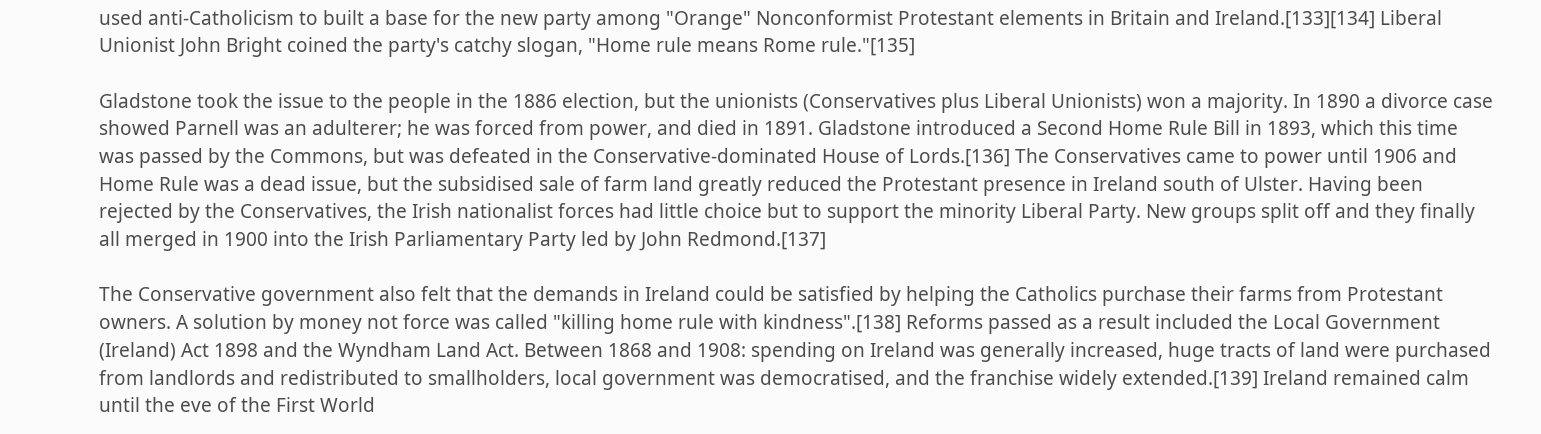used anti-Catholicism to built a base for the new party among "Orange" Nonconformist Protestant elements in Britain and Ireland.[133][134] Liberal Unionist John Bright coined the party's catchy slogan, "Home rule means Rome rule."[135]

Gladstone took the issue to the people in the 1886 election, but the unionists (Conservatives plus Liberal Unionists) won a majority. In 1890 a divorce case showed Parnell was an adulterer; he was forced from power, and died in 1891. Gladstone introduced a Second Home Rule Bill in 1893, which this time was passed by the Commons, but was defeated in the Conservative-dominated House of Lords.[136] The Conservatives came to power until 1906 and Home Rule was a dead issue, but the subsidised sale of farm land greatly reduced the Protestant presence in Ireland south of Ulster. Having been rejected by the Conservatives, the Irish nationalist forces had little choice but to support the minority Liberal Party. New groups split off and they finally all merged in 1900 into the Irish Parliamentary Party led by John Redmond.[137]

The Conservative government also felt that the demands in Ireland could be satisfied by helping the Catholics purchase their farms from Protestant owners. A solution by money not force was called "killing home rule with kindness".[138] Reforms passed as a result included the Local Government (Ireland) Act 1898 and the Wyndham Land Act. Between 1868 and 1908: spending on Ireland was generally increased, huge tracts of land were purchased from landlords and redistributed to smallholders, local government was democratised, and the franchise widely extended.[139] Ireland remained calm until the eve of the First World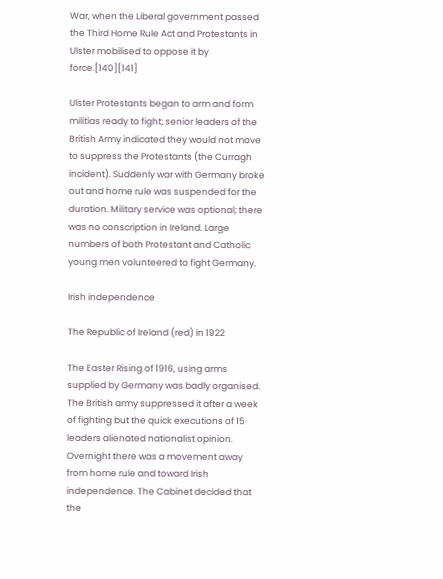War, when the Liberal government passed the Third Home Rule Act and Protestants in Ulster mobilised to oppose it by force.[140][141]

Ulster Protestants began to arm and form militias ready to fight; senior leaders of the British Army indicated they would not move to suppress the Protestants (the Curragh incident). Suddenly war with Germany broke out and home rule was suspended for the duration. Military service was optional; there was no conscription in Ireland. Large numbers of both Protestant and Catholic young men volunteered to fight Germany.

Irish independence

The Republic of Ireland (red) in 1922

The Easter Rising of 1916, using arms supplied by Germany was badly organised. The British army suppressed it after a week of fighting but the quick executions of 15 leaders alienated nationalist opinion. Overnight there was a movement away from home rule and toward Irish independence. The Cabinet decided that the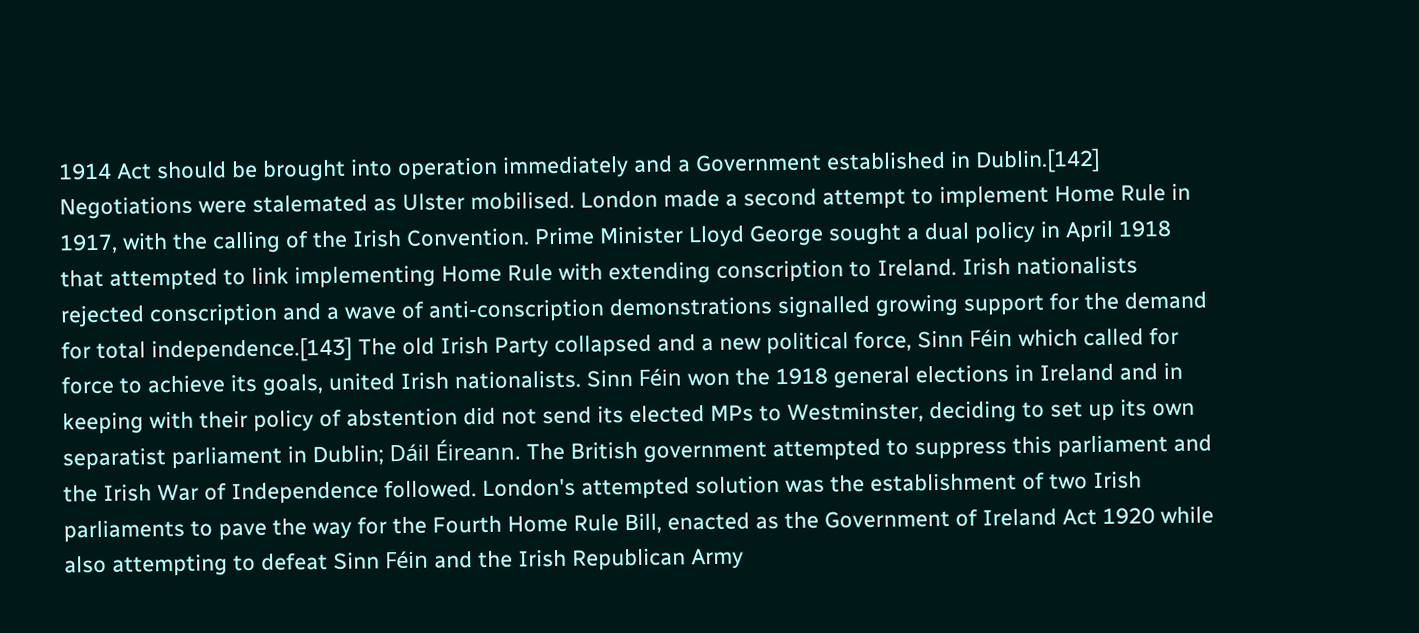1914 Act should be brought into operation immediately and a Government established in Dublin.[142] Negotiations were stalemated as Ulster mobilised. London made a second attempt to implement Home Rule in 1917, with the calling of the Irish Convention. Prime Minister Lloyd George sought a dual policy in April 1918 that attempted to link implementing Home Rule with extending conscription to Ireland. Irish nationalists rejected conscription and a wave of anti-conscription demonstrations signalled growing support for the demand for total independence.[143] The old Irish Party collapsed and a new political force, Sinn Féin which called for force to achieve its goals, united Irish nationalists. Sinn Féin won the 1918 general elections in Ireland and in keeping with their policy of abstention did not send its elected MPs to Westminster, deciding to set up its own separatist parliament in Dublin; Dáil Éireann. The British government attempted to suppress this parliament and the Irish War of Independence followed. London's attempted solution was the establishment of two Irish parliaments to pave the way for the Fourth Home Rule Bill, enacted as the Government of Ireland Act 1920 while also attempting to defeat Sinn Féin and the Irish Republican Army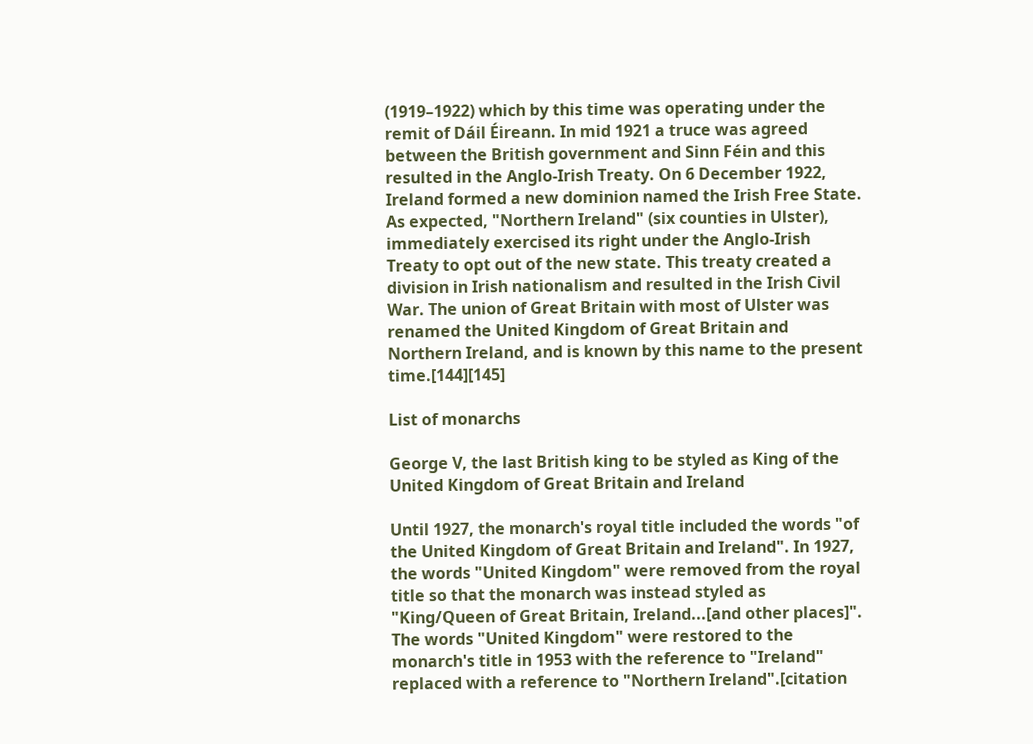(1919–1922) which by this time was operating under the remit of Dáil Éireann. In mid 1921 a truce was agreed between the British government and Sinn Féin and this resulted in the Anglo-Irish Treaty. On 6 December 1922, Ireland formed a new dominion named the Irish Free State. As expected, "Northern Ireland" (six counties in Ulster), immediately exercised its right under the Anglo-Irish Treaty to opt out of the new state. This treaty created a division in Irish nationalism and resulted in the Irish Civil War. The union of Great Britain with most of Ulster was renamed the United Kingdom of Great Britain and Northern Ireland, and is known by this name to the present time.[144][145]

List of monarchs

George V, the last British king to be styled as King of the United Kingdom of Great Britain and Ireland

Until 1927, the monarch's royal title included the words "of the United Kingdom of Great Britain and Ireland". In 1927, the words "United Kingdom" were removed from the royal title so that the monarch was instead styled as "King/Queen of Great Britain, Ireland...[and other places]". The words "United Kingdom" were restored to the monarch's title in 1953 with the reference to "Ireland" replaced with a reference to "Northern Ireland".[citation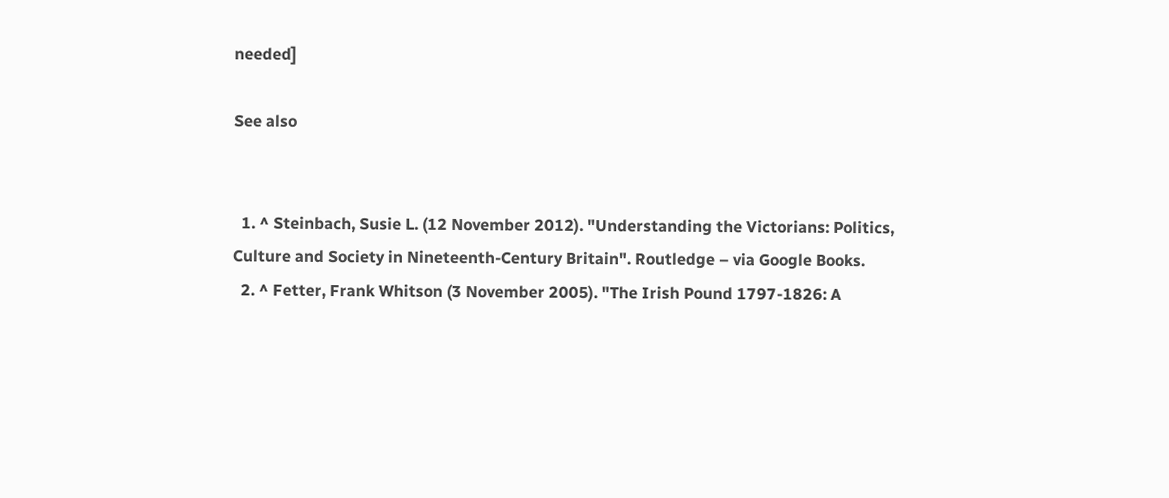needed]

See also


  1. ^ Steinbach, Susie L. (12 November 2012). "Understanding the Victorians: Politics, Culture and Society in Nineteenth-Century Britain". Routledge – via Google Books.
  2. ^ Fetter, Frank Whitson (3 November 2005). "The Irish Pound 1797-1826: A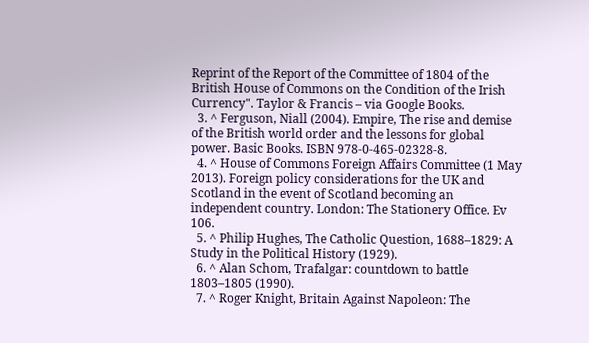Reprint of the Report of the Committee of 1804 of the British House of Commons on the Condition of the Irish Currency". Taylor & Francis – via Google Books.
  3. ^ Ferguson, Niall (2004). Empire, The rise and demise of the British world order and the lessons for global power. Basic Books. ISBN 978-0-465-02328-8.
  4. ^ House of Commons Foreign Affairs Committee (1 May 2013). Foreign policy considerations for the UK and Scotland in the event of Scotland becoming an independent country. London: The Stationery Office. Ev 106.
  5. ^ Philip Hughes, The Catholic Question, 1688–1829: A Study in the Political History (1929).
  6. ^ Alan Schom, Trafalgar: countdown to battle 1803–1805 (1990).
  7. ^ Roger Knight, Britain Against Napoleon: The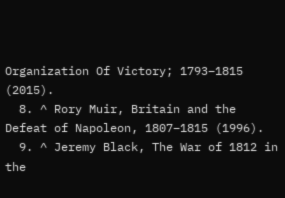Organization Of Victory; 1793–1815 (2015).
  8. ^ Rory Muir, Britain and the Defeat of Napoleon, 1807–1815 (1996).
  9. ^ Jeremy Black, The War of 1812 in the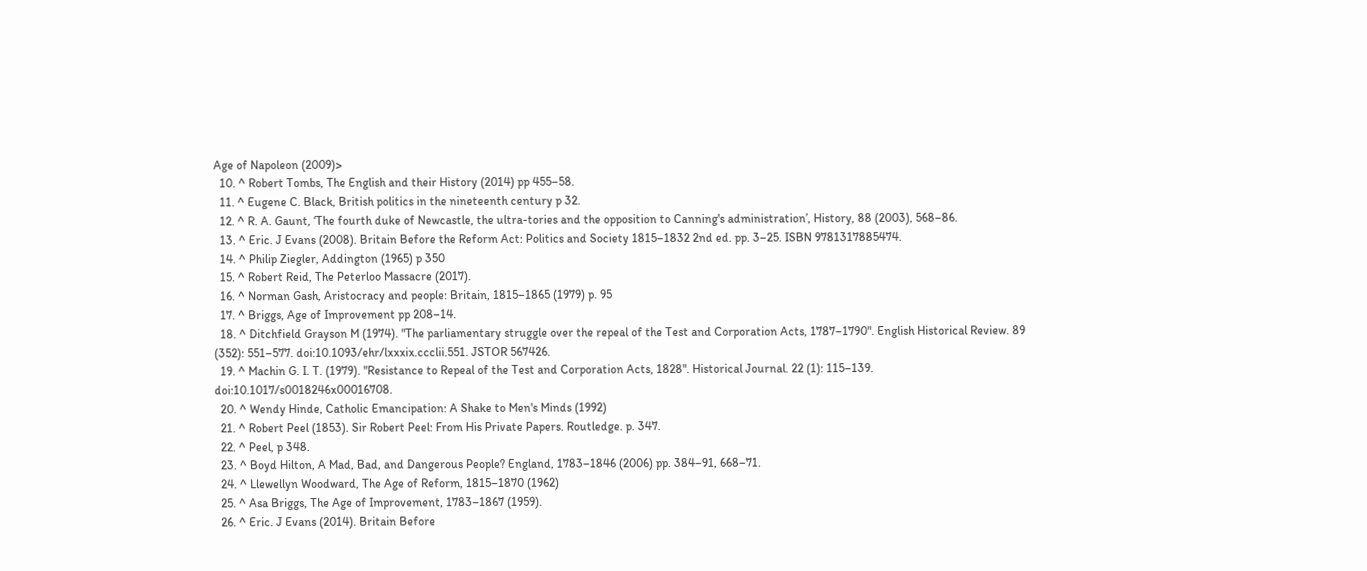Age of Napoleon (2009)>
  10. ^ Robert Tombs, The English and their History (2014) pp 455–58.
  11. ^ Eugene C. Black, British politics in the nineteenth century p 32.
  12. ^ R. A. Gaunt, ‘The fourth duke of Newcastle, the ultra-tories and the opposition to Canning's administration’, History, 88 (2003), 568–86.
  13. ^ Eric. J Evans (2008). Britain Before the Reform Act: Politics and Society 1815–1832 2nd ed. pp. 3–25. ISBN 9781317885474.
  14. ^ Philip Ziegler, Addington (1965) p 350
  15. ^ Robert Reid, The Peterloo Massacre (2017).
  16. ^ Norman Gash, Aristocracy and people: Britain, 1815–1865 (1979) p. 95
  17. ^ Briggs, Age of Improvement pp 208–14.
  18. ^ Ditchfield Grayson M (1974). "The parliamentary struggle over the repeal of the Test and Corporation Acts, 1787–1790". English Historical Review. 89 (352): 551–577. doi:10.1093/ehr/lxxxix.ccclii.551. JSTOR 567426.
  19. ^ Machin G. I. T. (1979). "Resistance to Repeal of the Test and Corporation Acts, 1828". Historical Journal. 22 (1): 115–139. doi:10.1017/s0018246x00016708.
  20. ^ Wendy Hinde, Catholic Emancipation: A Shake to Men's Minds (1992)
  21. ^ Robert Peel (1853). Sir Robert Peel: From His Private Papers. Routledge. p. 347.
  22. ^ Peel, p 348.
  23. ^ Boyd Hilton, A Mad, Bad, and Dangerous People? England, 1783–1846 (2006) pp. 384–91, 668–71.
  24. ^ Llewellyn Woodward, The Age of Reform, 1815–1870 (1962)
  25. ^ Asa Briggs, The Age of Improvement, 1783–1867 (1959).
  26. ^ Eric. J Evans (2014). Britain Before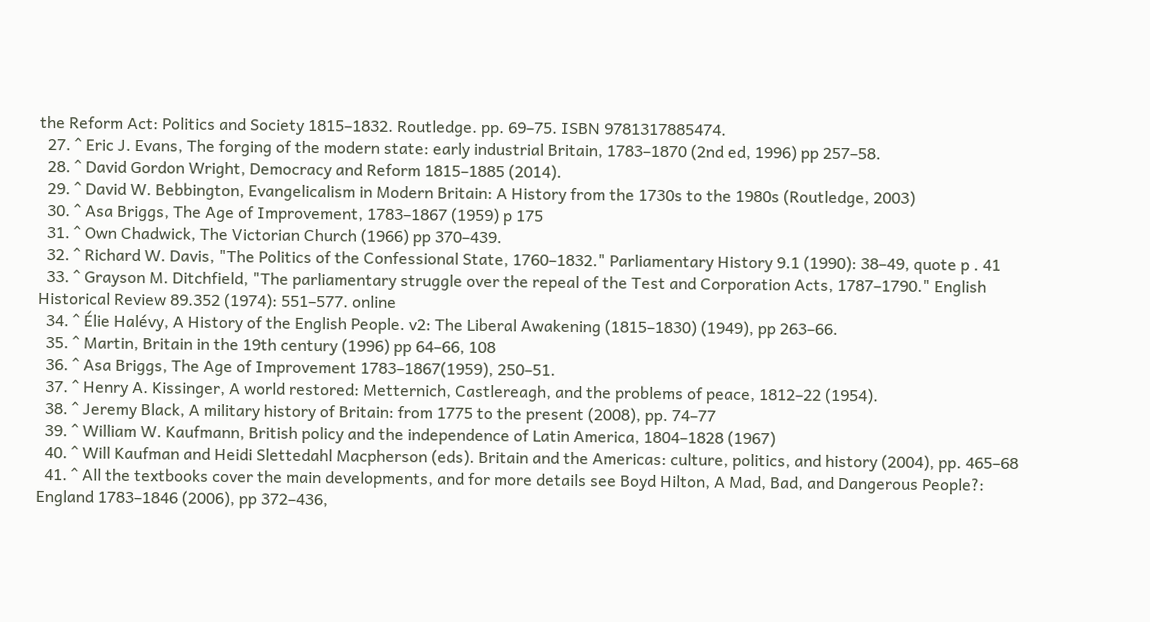the Reform Act: Politics and Society 1815–1832. Routledge. pp. 69–75. ISBN 9781317885474.
  27. ^ Eric J. Evans, The forging of the modern state: early industrial Britain, 1783–1870 (2nd ed, 1996) pp 257–58.
  28. ^ David Gordon Wright, Democracy and Reform 1815–1885 (2014).
  29. ^ David W. Bebbington, Evangelicalism in Modern Britain: A History from the 1730s to the 1980s (Routledge, 2003)
  30. ^ Asa Briggs, The Age of Improvement, 1783–1867 (1959) p 175
  31. ^ Own Chadwick, The Victorian Church (1966) pp 370–439.
  32. ^ Richard W. Davis, "The Politics of the Confessional State, 1760–1832." Parliamentary History 9.1 (1990): 38–49, quote p . 41
  33. ^ Grayson M. Ditchfield, "The parliamentary struggle over the repeal of the Test and Corporation Acts, 1787–1790." English Historical Review 89.352 (1974): 551–577. online
  34. ^ Élie Halévy, A History of the English People. v2: The Liberal Awakening (1815–1830) (1949), pp 263–66.
  35. ^ Martin, Britain in the 19th century (1996) pp 64–66, 108
  36. ^ Asa Briggs, The Age of Improvement 1783–1867(1959), 250–51.
  37. ^ Henry A. Kissinger, A world restored: Metternich, Castlereagh, and the problems of peace, 1812–22 (1954).
  38. ^ Jeremy Black, A military history of Britain: from 1775 to the present (2008), pp. 74–77
  39. ^ William W. Kaufmann, British policy and the independence of Latin America, 1804–1828 (1967)
  40. ^ Will Kaufman and Heidi Slettedahl Macpherson (eds). Britain and the Americas: culture, politics, and history (2004), pp. 465–68
  41. ^ All the textbooks cover the main developments, and for more details see Boyd Hilton, A Mad, Bad, and Dangerous People?: England 1783–1846 (2006), pp 372–436,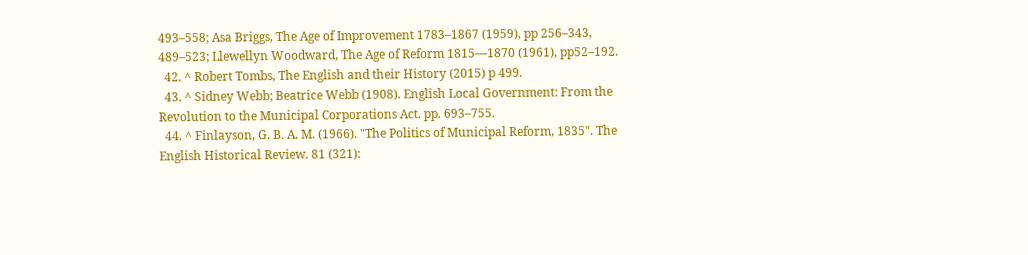493–558; Asa Briggs, The Age of Improvement 1783–1867 (1959), pp 256–343, 489–523; Llewellyn Woodward, The Age of Reform 1815—1870 (1961), pp52–192.
  42. ^ Robert Tombs, The English and their History (2015) p 499.
  43. ^ Sidney Webb; Beatrice Webb (1908). English Local Government: From the Revolution to the Municipal Corporations Act. pp. 693–755.
  44. ^ Finlayson, G. B. A. M. (1966). "The Politics of Municipal Reform, 1835". The English Historical Review. 81 (321):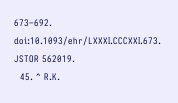673–692. doi:10.1093/ehr/LXXXI.CCCXXI.673. JSTOR 562019.
  45. ^ R.K.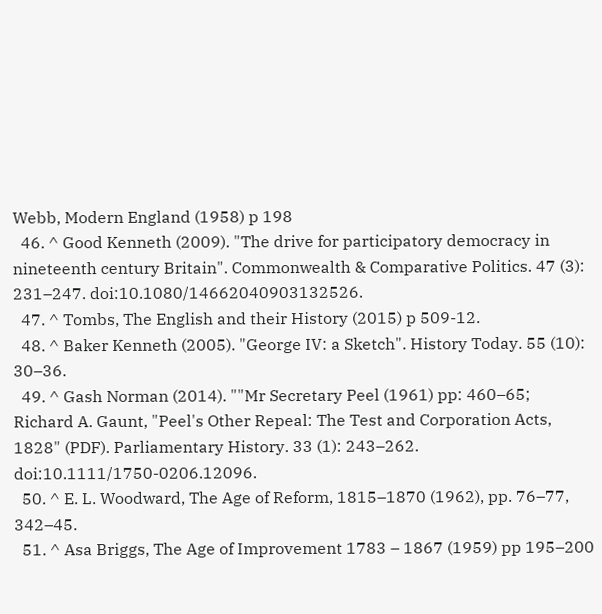Webb, Modern England (1958) p 198
  46. ^ Good Kenneth (2009). "The drive for participatory democracy in nineteenth century Britain". Commonwealth & Comparative Politics. 47 (3): 231–247. doi:10.1080/14662040903132526.
  47. ^ Tombs, The English and their History (2015) p 509-12.
  48. ^ Baker Kenneth (2005). "George IV: a Sketch". History Today. 55 (10): 30–36.
  49. ^ Gash Norman (2014). ""Mr Secretary Peel (1961) pp: 460–65; Richard A. Gaunt, "Peel's Other Repeal: The Test and Corporation Acts, 1828" (PDF). Parliamentary History. 33 (1): 243–262. doi:10.1111/1750-0206.12096.
  50. ^ E. L. Woodward, The Age of Reform, 1815–1870 (1962), pp. 76–77, 342–45.
  51. ^ Asa Briggs, The Age of Improvement 1783 – 1867 (1959) pp 195–200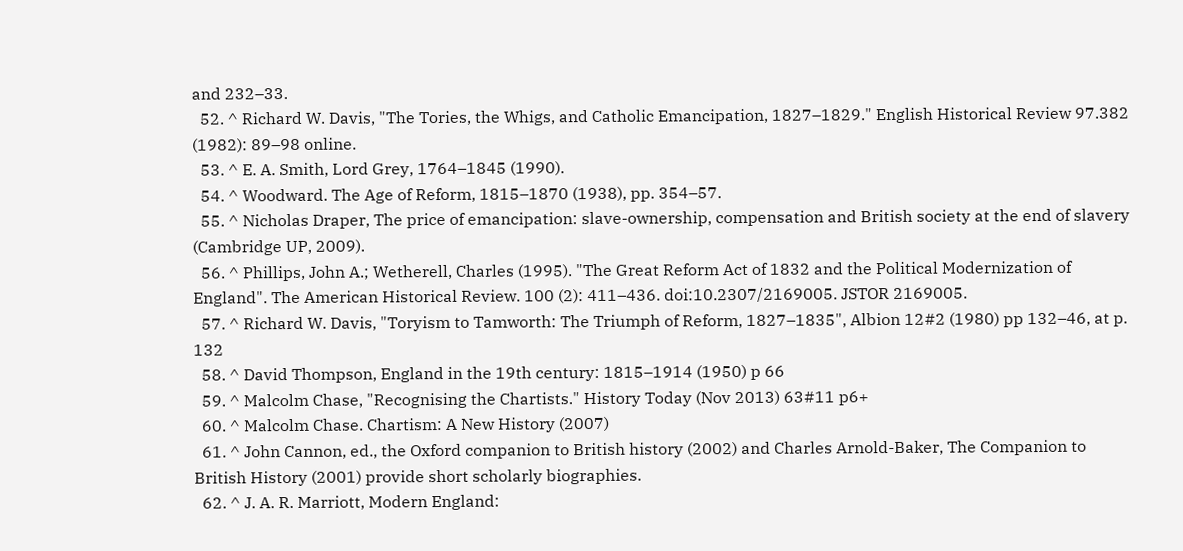and 232–33.
  52. ^ Richard W. Davis, "The Tories, the Whigs, and Catholic Emancipation, 1827–1829." English Historical Review 97.382 (1982): 89–98 online.
  53. ^ E. A. Smith, Lord Grey, 1764–1845 (1990).
  54. ^ Woodward. The Age of Reform, 1815–1870 (1938), pp. 354–57.
  55. ^ Nicholas Draper, The price of emancipation: slave-ownership, compensation and British society at the end of slavery (Cambridge UP, 2009).
  56. ^ Phillips, John A.; Wetherell, Charles (1995). "The Great Reform Act of 1832 and the Political Modernization of England". The American Historical Review. 100 (2): 411–436. doi:10.2307/2169005. JSTOR 2169005.
  57. ^ Richard W. Davis, "Toryism to Tamworth: The Triumph of Reform, 1827–1835", Albion 12#2 (1980) pp 132–46, at p. 132
  58. ^ David Thompson, England in the 19th century: 1815–1914 (1950) p 66
  59. ^ Malcolm Chase, "Recognising the Chartists." History Today (Nov 2013) 63#11 p6+
  60. ^ Malcolm Chase. Chartism: A New History (2007)
  61. ^ John Cannon, ed., the Oxford companion to British history (2002) and Charles Arnold-Baker, The Companion to British History (2001) provide short scholarly biographies.
  62. ^ J. A. R. Marriott, Modern England: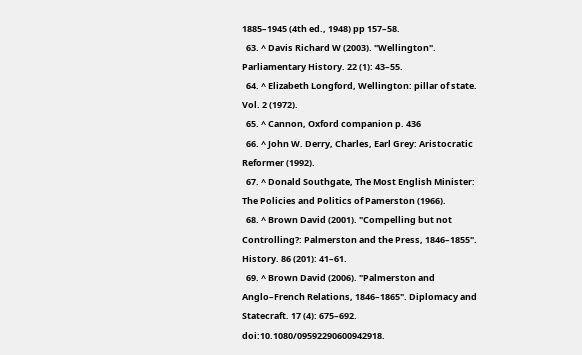1885–1945 (4th ed., 1948) pp 157–58.
  63. ^ Davis Richard W (2003). "Wellington". Parliamentary History. 22 (1): 43–55.
  64. ^ Elizabeth Longford, Wellington: pillar of state. Vol. 2 (1972).
  65. ^ Cannon, Oxford companion p. 436
  66. ^ John W. Derry, Charles, Earl Grey: Aristocratic Reformer (1992).
  67. ^ Donald Southgate, The Most English Minister: The Policies and Politics of Pamerston (1966).
  68. ^ Brown David (2001). "Compelling but not Controlling?: Palmerston and the Press, 1846–1855". History. 86 (201): 41–61.
  69. ^ Brown David (2006). "Palmerston and Anglo–French Relations, 1846–1865". Diplomacy and Statecraft. 17 (4): 675–692. doi:10.1080/09592290600942918.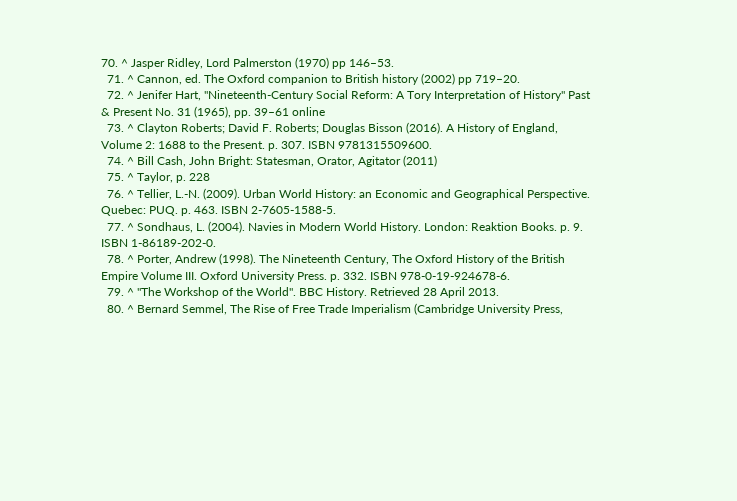70. ^ Jasper Ridley, Lord Palmerston (1970) pp 146–53.
  71. ^ Cannon, ed. The Oxford companion to British history (2002) pp 719–20.
  72. ^ Jenifer Hart, "Nineteenth-Century Social Reform: A Tory Interpretation of History" Past & Present No. 31 (1965), pp. 39–61 online
  73. ^ Clayton Roberts; David F. Roberts; Douglas Bisson (2016). A History of England, Volume 2: 1688 to the Present. p. 307. ISBN 9781315509600.
  74. ^ Bill Cash, John Bright: Statesman, Orator, Agitator (2011)
  75. ^ Taylor, p. 228
  76. ^ Tellier, L.-N. (2009). Urban World History: an Economic and Geographical Perspective. Quebec: PUQ. p. 463. ISBN 2-7605-1588-5.
  77. ^ Sondhaus, L. (2004). Navies in Modern World History. London: Reaktion Books. p. 9. ISBN 1-86189-202-0.
  78. ^ Porter, Andrew (1998). The Nineteenth Century, The Oxford History of the British Empire Volume III. Oxford University Press. p. 332. ISBN 978-0-19-924678-6.
  79. ^ "The Workshop of the World". BBC History. Retrieved 28 April 2013.
  80. ^ Bernard Semmel, The Rise of Free Trade Imperialism (Cambridge University Press,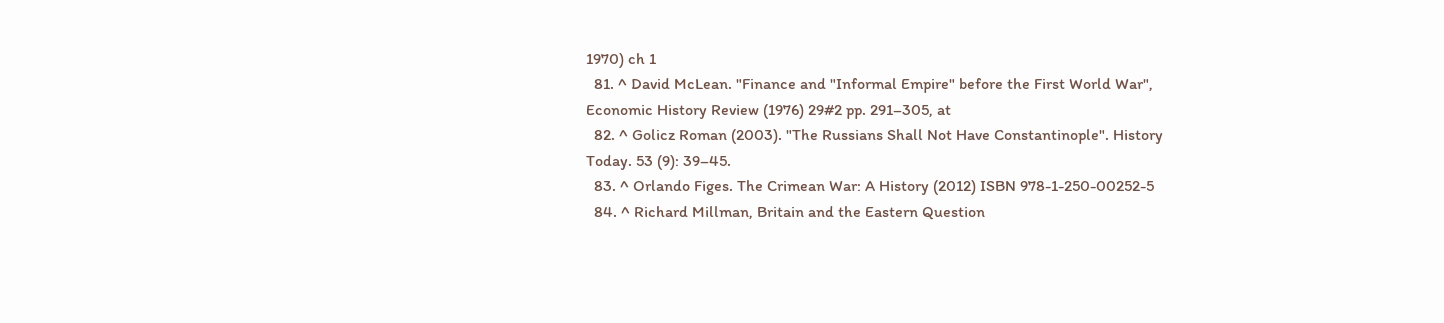1970) ch 1
  81. ^ David McLean. "Finance and "Informal Empire" before the First World War", Economic History Review (1976) 29#2 pp. 291–305, at
  82. ^ Golicz Roman (2003). "The Russians Shall Not Have Constantinople". History Today. 53 (9): 39–45.
  83. ^ Orlando Figes. The Crimean War: A History (2012) ISBN 978-1-250-00252-5
  84. ^ Richard Millman, Britain and the Eastern Question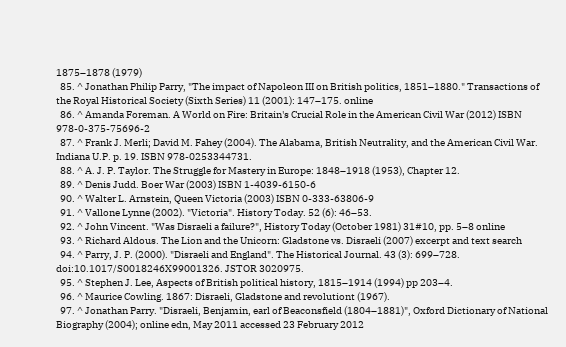1875–1878 (1979)
  85. ^ Jonathan Philip Parry, "The impact of Napoleon III on British politics, 1851–1880." Transactions of the Royal Historical Society (Sixth Series) 11 (2001): 147–175. online
  86. ^ Amanda Foreman. A World on Fire: Britain's Crucial Role in the American Civil War (2012) ISBN 978-0-375-75696-2
  87. ^ Frank J. Merli; David M. Fahey (2004). The Alabama, British Neutrality, and the American Civil War. Indiana U.P. p. 19. ISBN 978-0253344731.
  88. ^ A. J. P. Taylor. The Struggle for Mastery in Europe: 1848–1918 (1953), Chapter 12.
  89. ^ Denis Judd. Boer War (2003) ISBN 1-4039-6150-6
  90. ^ Walter L. Arnstein, Queen Victoria (2003) ISBN 0-333-63806-9
  91. ^ Vallone Lynne (2002). "Victoria". History Today. 52 (6): 46–53.
  92. ^ John Vincent. "Was Disraeli a failure?", History Today (October 1981) 31#10, pp. 5–8 online
  93. ^ Richard Aldous. The Lion and the Unicorn: Gladstone vs. Disraeli (2007) excerpt and text search
  94. ^ Parry, J. P. (2000). "Disraeli and England". The Historical Journal. 43 (3): 699–728. doi:10.1017/S0018246X99001326. JSTOR 3020975.
  95. ^ Stephen J. Lee, Aspects of British political history, 1815–1914 (1994) pp 203–4.
  96. ^ Maurice Cowling. 1867: Disraeli, Gladstone and revolutiont (1967).
  97. ^ Jonathan Parry. "Disraeli, Benjamin, earl of Beaconsfield (1804–1881)", Oxford Dictionary of National Biography (2004); online edn, May 2011 accessed 23 February 2012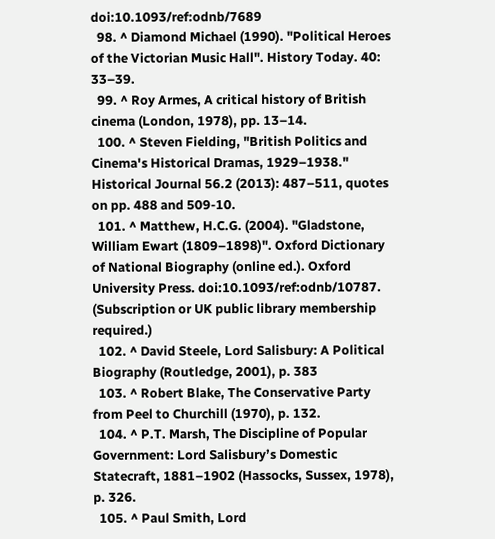doi:10.1093/ref:odnb/7689
  98. ^ Diamond Michael (1990). "Political Heroes of the Victorian Music Hall". History Today. 40: 33–39.
  99. ^ Roy Armes, A critical history of British cinema (London, 1978), pp. 13–14.
  100. ^ Steven Fielding, "British Politics and Cinema's Historical Dramas, 1929–1938." Historical Journal 56.2 (2013): 487–511, quotes on pp. 488 and 509-10.
  101. ^ Matthew, H.C.G. (2004). "Gladstone, William Ewart (1809–1898)". Oxford Dictionary of National Biography (online ed.). Oxford University Press. doi:10.1093/ref:odnb/10787. (Subscription or UK public library membership required.)
  102. ^ David Steele, Lord Salisbury: A Political Biography (Routledge, 2001), p. 383
  103. ^ Robert Blake, The Conservative Party from Peel to Churchill (1970), p. 132.
  104. ^ P.T. Marsh, The Discipline of Popular Government: Lord Salisbury’s Domestic Statecraft, 1881–1902 (Hassocks, Sussex, 1978), p. 326.
  105. ^ Paul Smith, Lord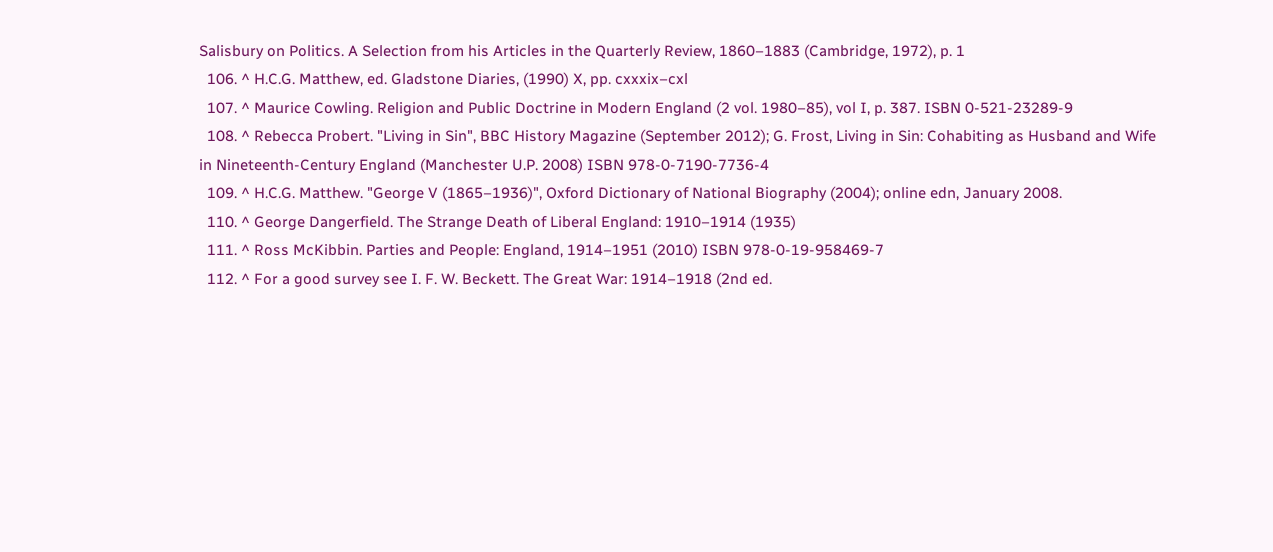Salisbury on Politics. A Selection from his Articles in the Quarterly Review, 1860–1883 (Cambridge, 1972), p. 1
  106. ^ H.C.G. Matthew, ed. Gladstone Diaries, (1990) X, pp. cxxxix–cxl
  107. ^ Maurice Cowling. Religion and Public Doctrine in Modern England (2 vol. 1980–85), vol I, p. 387. ISBN 0-521-23289-9
  108. ^ Rebecca Probert. "Living in Sin", BBC History Magazine (September 2012); G. Frost, Living in Sin: Cohabiting as Husband and Wife in Nineteenth-Century England (Manchester U.P. 2008) ISBN 978-0-7190-7736-4
  109. ^ H.C.G. Matthew. "George V (1865–1936)", Oxford Dictionary of National Biography (2004); online edn, January 2008.
  110. ^ George Dangerfield. The Strange Death of Liberal England: 1910–1914 (1935)
  111. ^ Ross McKibbin. Parties and People: England, 1914–1951 (2010) ISBN 978-0-19-958469-7
  112. ^ For a good survey see I. F. W. Beckett. The Great War: 1914–1918 (2nd ed.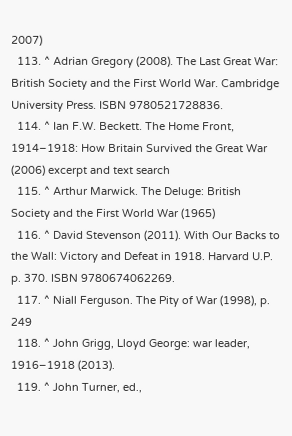2007)
  113. ^ Adrian Gregory (2008). The Last Great War: British Society and the First World War. Cambridge University Press. ISBN 9780521728836.
  114. ^ Ian F.W. Beckett. The Home Front, 1914–1918: How Britain Survived the Great War (2006) excerpt and text search
  115. ^ Arthur Marwick. The Deluge: British Society and the First World War (1965)
  116. ^ David Stevenson (2011). With Our Backs to the Wall: Victory and Defeat in 1918. Harvard U.P. p. 370. ISBN 9780674062269.
  117. ^ Niall Ferguson. The Pity of War (1998), p. 249
  118. ^ John Grigg, Lloyd George: war leader, 1916–1918 (2013).
  119. ^ John Turner, ed.,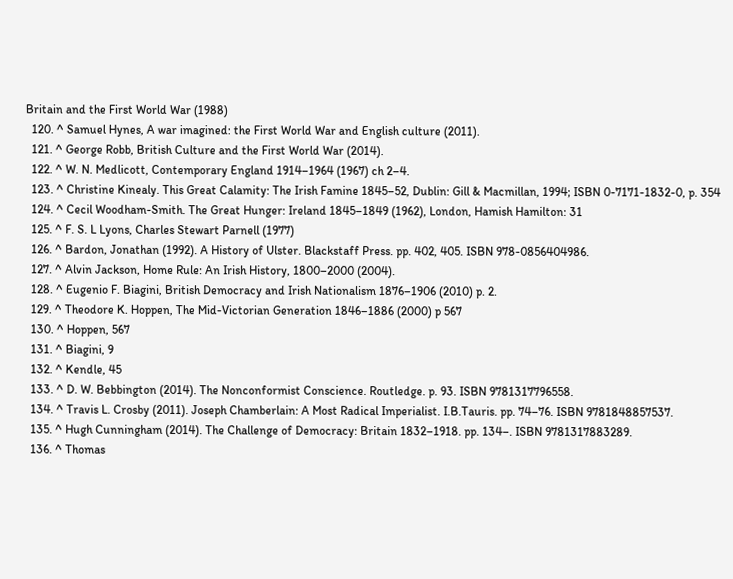Britain and the First World War (1988)
  120. ^ Samuel Hynes, A war imagined: the First World War and English culture (2011).
  121. ^ George Robb, British Culture and the First World War (2014).
  122. ^ W. N. Medlicott, Contemporary England 1914–1964 (1967) ch 2–4.
  123. ^ Christine Kinealy. This Great Calamity: The Irish Famine 1845–52, Dublin: Gill & Macmillan, 1994; ISBN 0-7171-1832-0, p. 354
  124. ^ Cecil Woodham-Smith. The Great Hunger: Ireland 1845–1849 (1962), London, Hamish Hamilton: 31
  125. ^ F. S. L Lyons, Charles Stewart Parnell (1977)
  126. ^ Bardon, Jonathan (1992). A History of Ulster. Blackstaff Press. pp. 402, 405. ISBN 978-0856404986.
  127. ^ Alvin Jackson, Home Rule: An Irish History, 1800–2000 (2004).
  128. ^ Eugenio F. Biagini, British Democracy and Irish Nationalism 1876–1906 (2010) p. 2.
  129. ^ Theodore K. Hoppen, The Mid-Victorian Generation 1846–1886 (2000) p 567
  130. ^ Hoppen, 567
  131. ^ Biagini, 9
  132. ^ Kendle, 45
  133. ^ D. W. Bebbington (2014). The Nonconformist Conscience. Routledge. p. 93. ISBN 9781317796558.
  134. ^ Travis L. Crosby (2011). Joseph Chamberlain: A Most Radical Imperialist. I.B.Tauris. pp. 74–76. ISBN 9781848857537.
  135. ^ Hugh Cunningham (2014). The Challenge of Democracy: Britain 1832–1918. pp. 134–. ISBN 9781317883289.
  136. ^ Thomas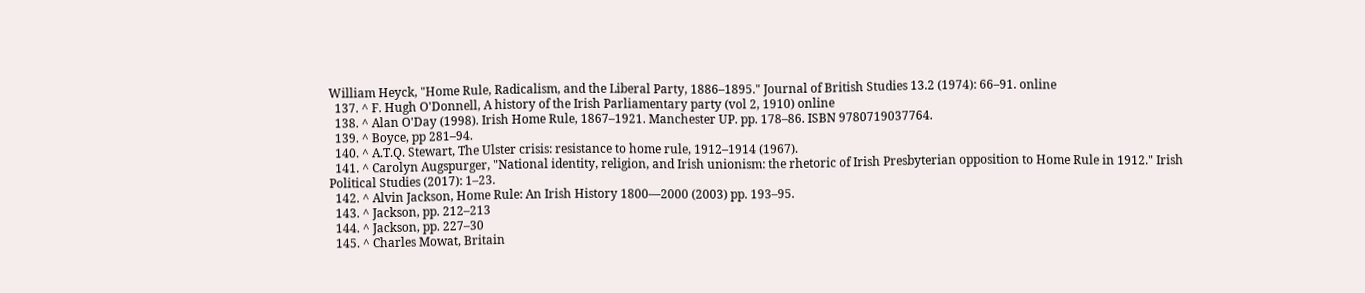William Heyck, "Home Rule, Radicalism, and the Liberal Party, 1886–1895." Journal of British Studies 13.2 (1974): 66–91. online
  137. ^ F. Hugh O'Donnell, A history of the Irish Parliamentary party (vol 2, 1910) online
  138. ^ Alan O'Day (1998). Irish Home Rule, 1867–1921. Manchester UP. pp. 178–86. ISBN 9780719037764.
  139. ^ Boyce, pp 281–94.
  140. ^ A.T.Q. Stewart, The Ulster crisis: resistance to home rule, 1912–1914 (1967).
  141. ^ Carolyn Augspurger, "National identity, religion, and Irish unionism: the rhetoric of Irish Presbyterian opposition to Home Rule in 1912." Irish Political Studies (2017): 1–23.
  142. ^ Alvin Jackson, Home Rule: An Irish History 1800—2000 (2003) pp. 193–95.
  143. ^ Jackson, pp. 212–213
  144. ^ Jackson, pp. 227–30
  145. ^ Charles Mowat, Britain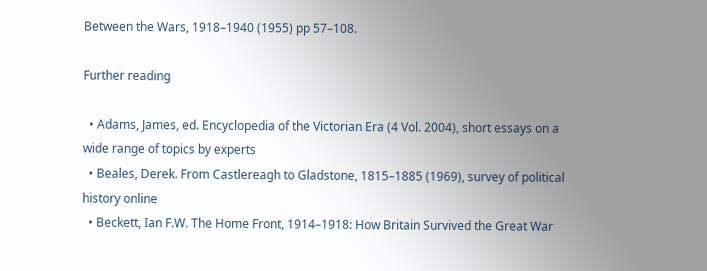Between the Wars, 1918–1940 (1955) pp 57–108.

Further reading

  • Adams, James, ed. Encyclopedia of the Victorian Era (4 Vol. 2004), short essays on a wide range of topics by experts
  • Beales, Derek. From Castlereagh to Gladstone, 1815–1885 (1969), survey of political history online
  • Beckett, Ian F.W. The Home Front, 1914–1918: How Britain Survived the Great War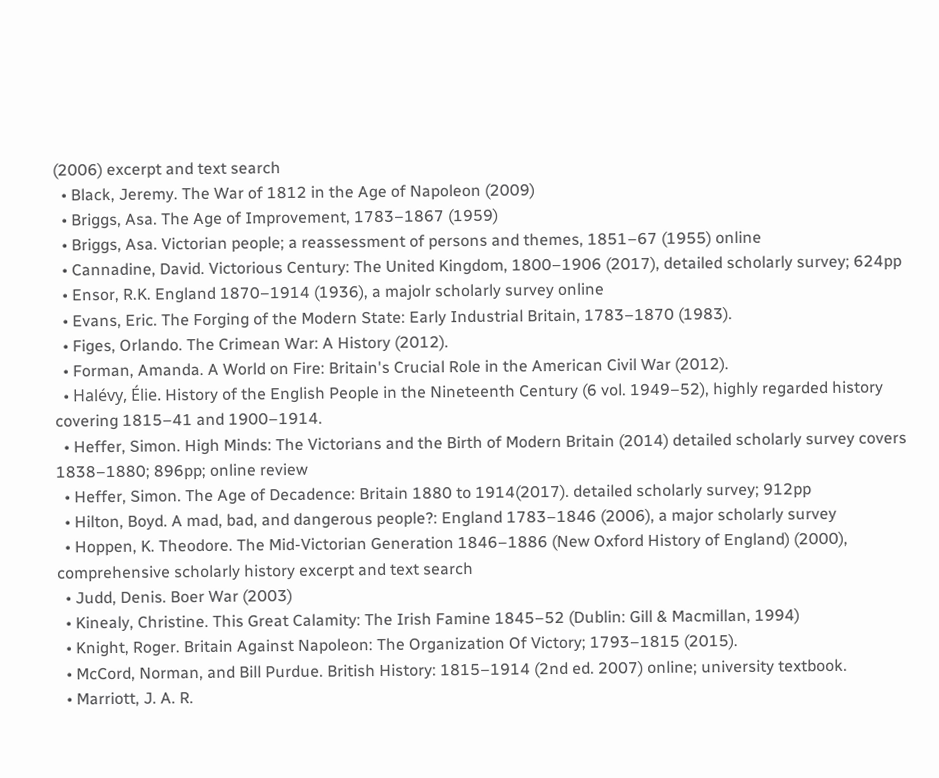(2006) excerpt and text search
  • Black, Jeremy. The War of 1812 in the Age of Napoleon (2009)
  • Briggs, Asa. The Age of Improvement, 1783–1867 (1959)
  • Briggs, Asa. Victorian people; a reassessment of persons and themes, 1851–67 (1955) online
  • Cannadine, David. Victorious Century: The United Kingdom, 1800–1906 (2017), detailed scholarly survey; 624pp
  • Ensor, R.K. England 1870–1914 (1936), a majolr scholarly survey online
  • Evans, Eric. The Forging of the Modern State: Early Industrial Britain, 1783–1870 (1983).
  • Figes, Orlando. The Crimean War: A History (2012).
  • Forman, Amanda. A World on Fire: Britain's Crucial Role in the American Civil War (2012).
  • Halévy, Élie. History of the English People in the Nineteenth Century (6 vol. 1949–52), highly regarded history covering 1815–41 and 1900–1914.
  • Heffer, Simon. High Minds: The Victorians and the Birth of Modern Britain (2014) detailed scholarly survey covers 1838–1880; 896pp; online review
  • Heffer, Simon. The Age of Decadence: Britain 1880 to 1914(2017). detailed scholarly survey; 912pp
  • Hilton, Boyd. A mad, bad, and dangerous people?: England 1783–1846 (2006), a major scholarly survey
  • Hoppen, K. Theodore. The Mid-Victorian Generation 1846–1886 (New Oxford History of England) (2000), comprehensive scholarly history excerpt and text search
  • Judd, Denis. Boer War (2003)
  • Kinealy, Christine. This Great Calamity: The Irish Famine 1845–52 (Dublin: Gill & Macmillan, 1994)
  • Knight, Roger. Britain Against Napoleon: The Organization Of Victory; 1793–1815 (2015).
  • McCord, Norman, and Bill Purdue. British History: 1815–1914 (2nd ed. 2007) online; university textbook.
  • Marriott, J. A. R.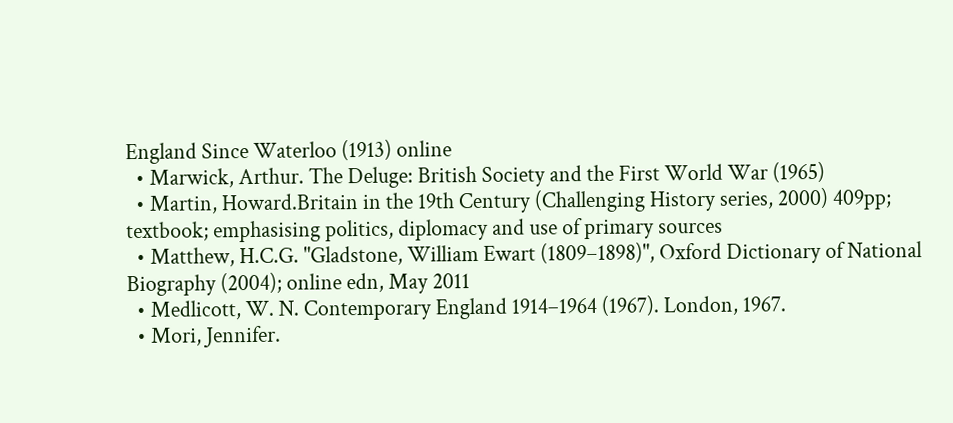England Since Waterloo (1913) online
  • Marwick, Arthur. The Deluge: British Society and the First World War (1965)
  • Martin, Howard.Britain in the 19th Century (Challenging History series, 2000) 409pp; textbook; emphasising politics, diplomacy and use of primary sources
  • Matthew, H.C.G. "Gladstone, William Ewart (1809–1898)", Oxford Dictionary of National Biography (2004); online edn, May 2011
  • Medlicott, W. N. Contemporary England 1914–1964 (1967). London, 1967.
  • Mori, Jennifer.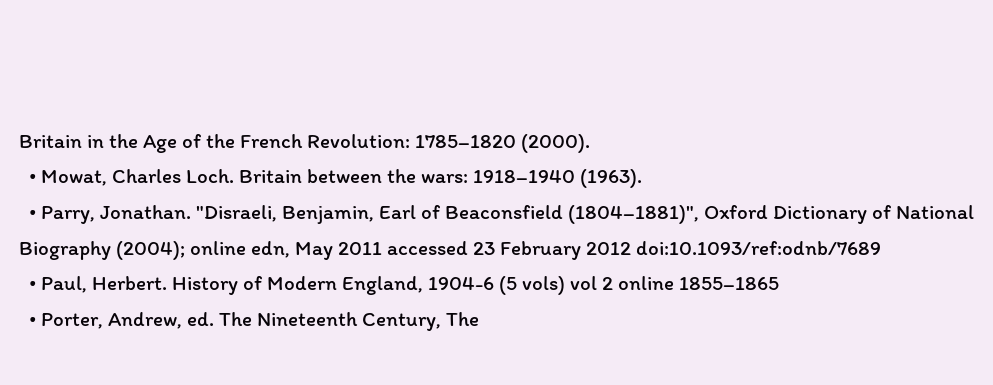Britain in the Age of the French Revolution: 1785–1820 (2000).
  • Mowat, Charles Loch. Britain between the wars: 1918–1940 (1963).
  • Parry, Jonathan. "Disraeli, Benjamin, Earl of Beaconsfield (1804–1881)", Oxford Dictionary of National Biography (2004); online edn, May 2011 accessed 23 February 2012 doi:10.1093/ref:odnb/7689
  • Paul, Herbert. History of Modern England, 1904-6 (5 vols) vol 2 online 1855–1865
  • Porter, Andrew, ed. The Nineteenth Century, The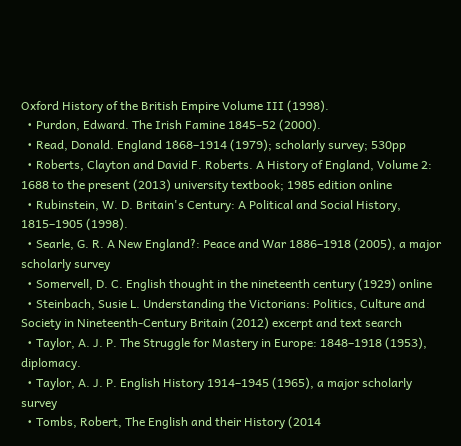Oxford History of the British Empire Volume III (1998).
  • Purdon, Edward. The Irish Famine 1845–52 (2000).
  • Read, Donald. England 1868–1914 (1979); scholarly survey; 530pp
  • Roberts, Clayton and David F. Roberts. A History of England, Volume 2: 1688 to the present (2013) university textbook; 1985 edition online
  • Rubinstein, W. D. Britain's Century: A Political and Social History, 1815–1905 (1998).
  • Searle, G. R. A New England?: Peace and War 1886–1918 (2005), a major scholarly survey
  • Somervell, D. C. English thought in the nineteenth century (1929) online
  • Steinbach, Susie L. Understanding the Victorians: Politics, Culture and Society in Nineteenth-Century Britain (2012) excerpt and text search
  • Taylor, A. J. P. The Struggle for Mastery in Europe: 1848–1918 (1953), diplomacy.
  • Taylor, A. J. P. English History 1914–1945 (1965), a major scholarly survey
  • Tombs, Robert, The English and their History (2014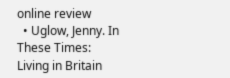online review
  • Uglow, Jenny. In These Times: Living in Britain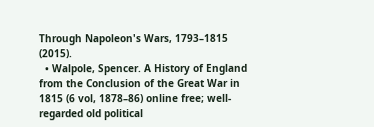Through Napoleon's Wars, 1793–1815 (2015).
  • Walpole, Spencer. A History of England from the Conclusion of the Great War in 1815 (6 vol, 1878–86) online free; well-regarded old political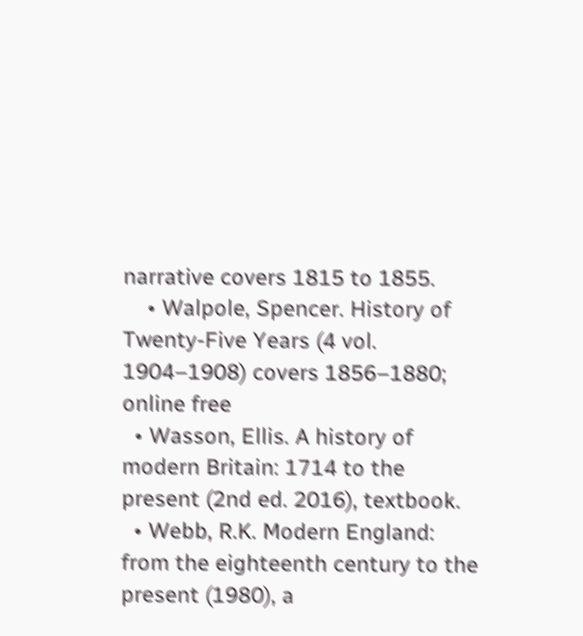narrative covers 1815 to 1855.
    • Walpole, Spencer. History of Twenty-Five Years (4 vol. 1904–1908) covers 1856–1880; online free
  • Wasson, Ellis. A history of modern Britain: 1714 to the present (2nd ed. 2016), textbook.
  • Webb, R.K. Modern England: from the eighteenth century to the present (1980), a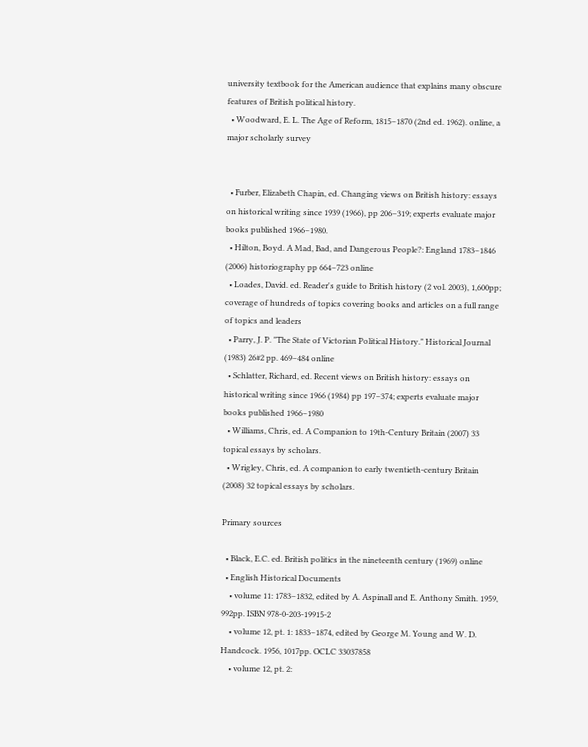university textbook for the American audience that explains many obscure features of British political history.
  • Woodward, E. L. The Age of Reform, 1815–1870 (2nd ed. 1962). online, a major scholarly survey


  • Furber, Elizabeth Chapin, ed. Changing views on British history: essays on historical writing since 1939 (1966), pp 206–319; experts evaluate major books published 1966–1980.
  • Hilton, Boyd. A Mad, Bad, and Dangerous People?: England 1783–1846 (2006) historiography pp 664–723 online
  • Loades, David. ed. Reader's guide to British history (2 vol. 2003), 1,600pp; coverage of hundreds of topics covering books and articles on a full range of topics and leaders
  • Parry, J. P. "The State of Victorian Political History." Historical Journal (1983) 26#2 pp. 469–484 online
  • Schlatter, Richard, ed. Recent views on British history: essays on historical writing since 1966 (1984) pp 197–374; experts evaluate major books published 1966–1980
  • Williams, Chris, ed. A Companion to 19th-Century Britain (2007) 33 topical essays by scholars.
  • Wrigley, Chris, ed. A companion to early twentieth-century Britain (2008) 32 topical essays by scholars.

Primary sources

  • Black, E.C. ed. British politics in the nineteenth century (1969) online
  • English Historical Documents
    • volume 11: 1783–1832, edited by A. Aspinall and E. Anthony Smith. 1959, 992pp. ISBN 978-0-203-19915-2
    • volume 12, pt. 1: 1833–1874, edited by George M. Young and W. D. Handcock. 1956, 1017pp. OCLC 33037858
    • volume 12, pt. 2: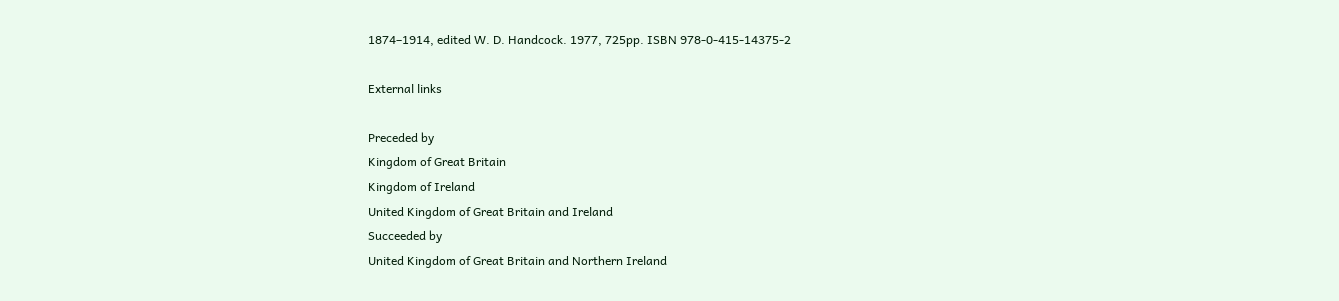1874–1914, edited W. D. Handcock. 1977, 725pp. ISBN 978-0-415-14375-2

External links

Preceded by
Kingdom of Great Britain
Kingdom of Ireland
United Kingdom of Great Britain and Ireland
Succeeded by
United Kingdom of Great Britain and Northern Ireland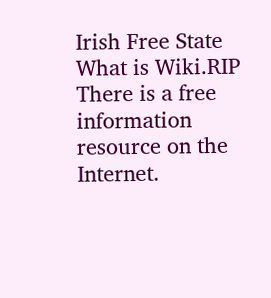Irish Free State
What is Wiki.RIP There is a free information resource on the Internet.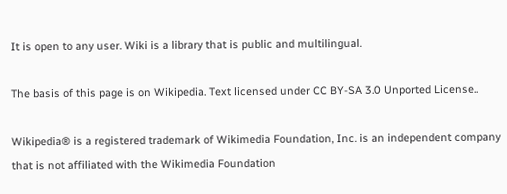It is open to any user. Wiki is a library that is public and multilingual.

The basis of this page is on Wikipedia. Text licensed under CC BY-SA 3.0 Unported License..

Wikipedia® is a registered trademark of Wikimedia Foundation, Inc. is an independent company that is not affiliated with the Wikimedia Foundation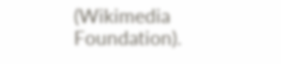(Wikimedia Foundation).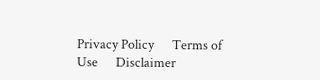Privacy Policy      Terms of Use      Disclaimer